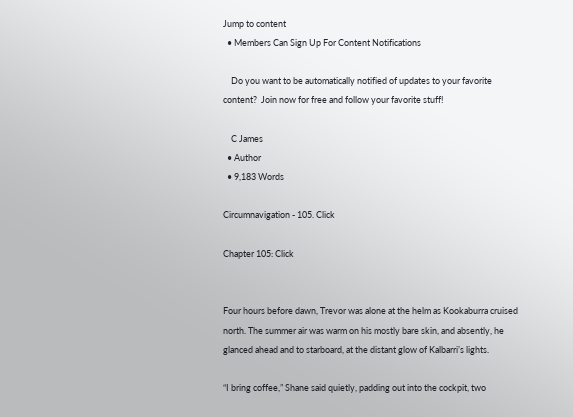Jump to content
  • Members Can Sign Up For Content Notifications

    Do you want to be automatically notified of updates to your favorite content?  Join now for free and follow your favorite stuff!

    C James
  • Author
  • 9,183 Words

Circumnavigation - 105. Click

Chapter 105: Click


Four hours before dawn, Trevor was alone at the helm as Kookaburra cruised north. The summer air was warm on his mostly bare skin, and absently, he glanced ahead and to starboard, at the distant glow of Kalbarri’s lights.

“I bring coffee,” Shane said quietly, padding out into the cockpit, two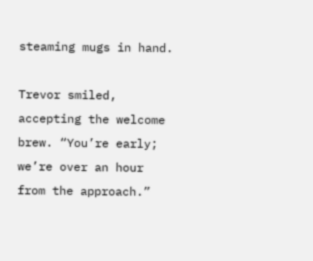steaming mugs in hand.

Trevor smiled, accepting the welcome brew. “You’re early; we’re over an hour from the approach.”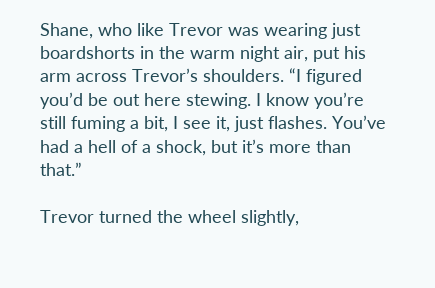Shane, who like Trevor was wearing just boardshorts in the warm night air, put his arm across Trevor’s shoulders. “I figured you’d be out here stewing. I know you’re still fuming a bit, I see it, just flashes. You’ve had a hell of a shock, but it’s more than that.”

Trevor turned the wheel slightly,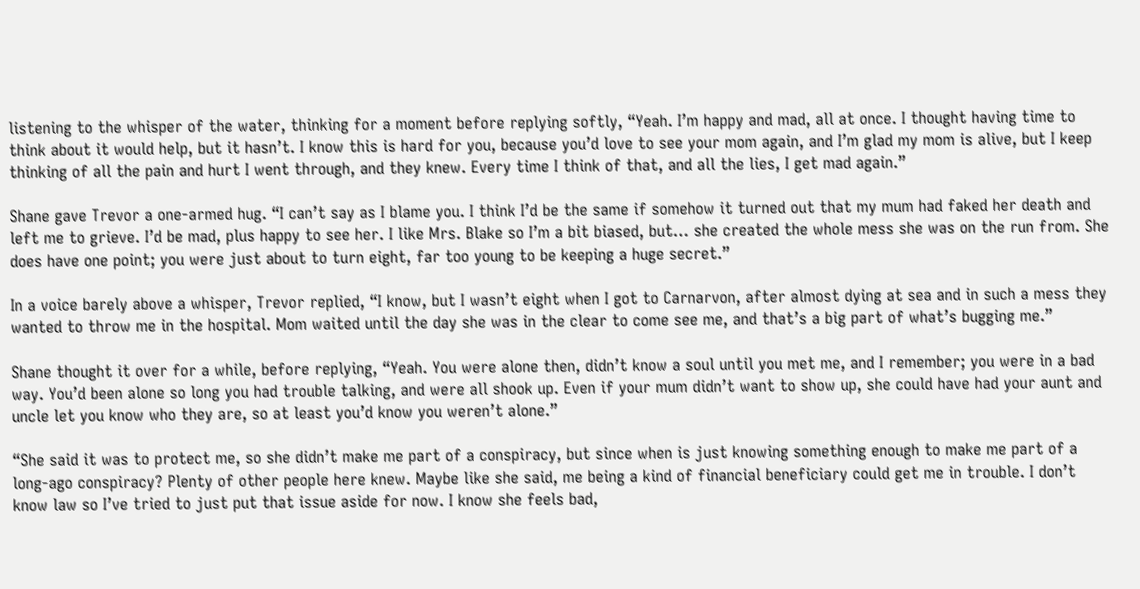listening to the whisper of the water, thinking for a moment before replying softly, “Yeah. I’m happy and mad, all at once. I thought having time to think about it would help, but it hasn’t. I know this is hard for you, because you’d love to see your mom again, and I’m glad my mom is alive, but I keep thinking of all the pain and hurt I went through, and they knew. Every time I think of that, and all the lies, I get mad again.”

Shane gave Trevor a one-armed hug. “I can’t say as I blame you. I think I’d be the same if somehow it turned out that my mum had faked her death and left me to grieve. I’d be mad, plus happy to see her. I like Mrs. Blake so I’m a bit biased, but… she created the whole mess she was on the run from. She does have one point; you were just about to turn eight, far too young to be keeping a huge secret.”

In a voice barely above a whisper, Trevor replied, “I know, but I wasn’t eight when I got to Carnarvon, after almost dying at sea and in such a mess they wanted to throw me in the hospital. Mom waited until the day she was in the clear to come see me, and that’s a big part of what’s bugging me.”

Shane thought it over for a while, before replying, “Yeah. You were alone then, didn’t know a soul until you met me, and I remember; you were in a bad way. You’d been alone so long you had trouble talking, and were all shook up. Even if your mum didn’t want to show up, she could have had your aunt and uncle let you know who they are, so at least you’d know you weren’t alone.”

“She said it was to protect me, so she didn’t make me part of a conspiracy, but since when is just knowing something enough to make me part of a long-ago conspiracy? Plenty of other people here knew. Maybe like she said, me being a kind of financial beneficiary could get me in trouble. I don’t know law so I’ve tried to just put that issue aside for now. I know she feels bad,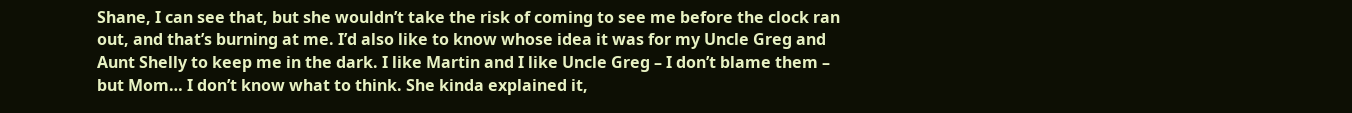Shane, I can see that, but she wouldn’t take the risk of coming to see me before the clock ran out, and that’s burning at me. I’d also like to know whose idea it was for my Uncle Greg and Aunt Shelly to keep me in the dark. I like Martin and I like Uncle Greg – I don’t blame them – but Mom… I don’t know what to think. She kinda explained it,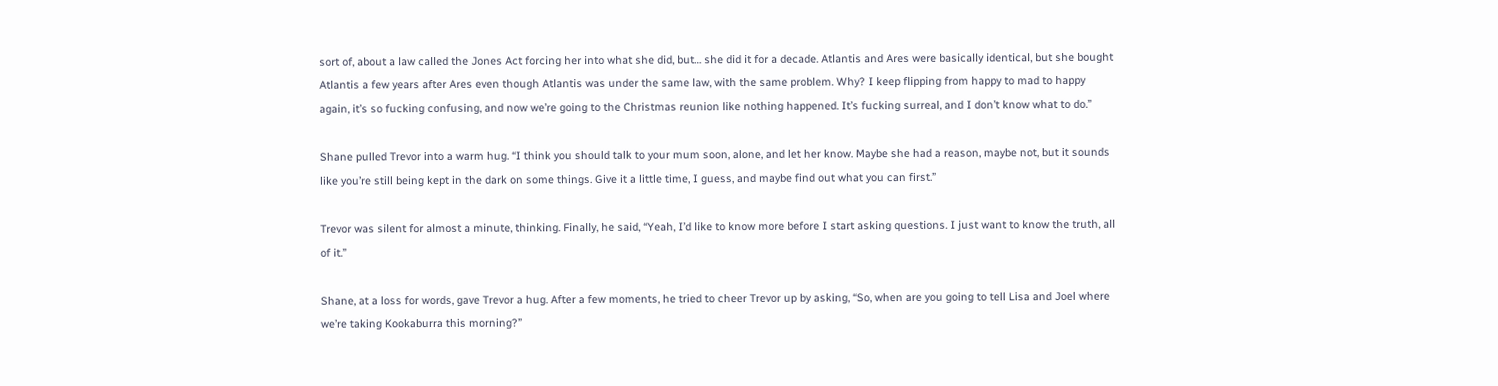sort of, about a law called the Jones Act forcing her into what she did, but… she did it for a decade. Atlantis and Ares were basically identical, but she bought Atlantis a few years after Ares even though Atlantis was under the same law, with the same problem. Why? I keep flipping from happy to mad to happy again, it’s so fucking confusing, and now we’re going to the Christmas reunion like nothing happened. It’s fucking surreal, and I don’t know what to do.”

Shane pulled Trevor into a warm hug. “I think you should talk to your mum soon, alone, and let her know. Maybe she had a reason, maybe not, but it sounds like you’re still being kept in the dark on some things. Give it a little time, I guess, and maybe find out what you can first.”

Trevor was silent for almost a minute, thinking. Finally, he said, “Yeah, I’d like to know more before I start asking questions. I just want to know the truth, all of it.”

Shane, at a loss for words, gave Trevor a hug. After a few moments, he tried to cheer Trevor up by asking, “So, when are you going to tell Lisa and Joel where we’re taking Kookaburra this morning?”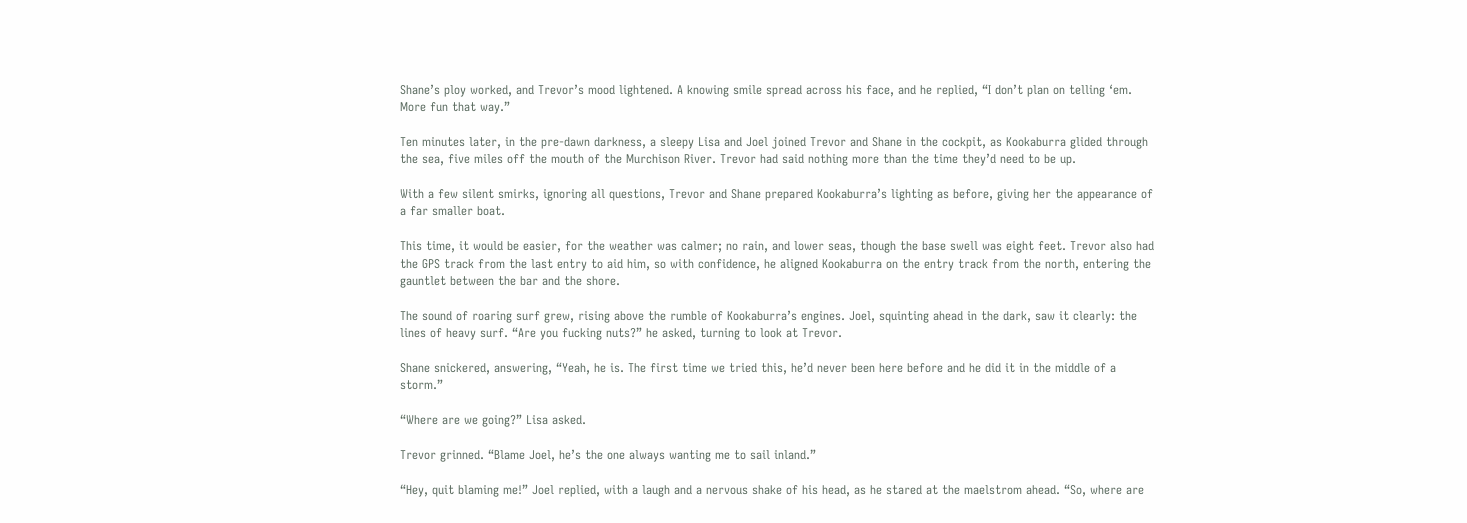Shane’s ploy worked, and Trevor’s mood lightened. A knowing smile spread across his face, and he replied, “I don’t plan on telling ‘em. More fun that way.”

Ten minutes later, in the pre-dawn darkness, a sleepy Lisa and Joel joined Trevor and Shane in the cockpit, as Kookaburra glided through the sea, five miles off the mouth of the Murchison River. Trevor had said nothing more than the time they’d need to be up.

With a few silent smirks, ignoring all questions, Trevor and Shane prepared Kookaburra’s lighting as before, giving her the appearance of a far smaller boat.

This time, it would be easier, for the weather was calmer; no rain, and lower seas, though the base swell was eight feet. Trevor also had the GPS track from the last entry to aid him, so with confidence, he aligned Kookaburra on the entry track from the north, entering the gauntlet between the bar and the shore.

The sound of roaring surf grew, rising above the rumble of Kookaburra’s engines. Joel, squinting ahead in the dark, saw it clearly: the lines of heavy surf. “Are you fucking nuts?” he asked, turning to look at Trevor.

Shane snickered, answering, “Yeah, he is. The first time we tried this, he’d never been here before and he did it in the middle of a storm.”

“Where are we going?” Lisa asked.

Trevor grinned. “Blame Joel, he’s the one always wanting me to sail inland.”

“Hey, quit blaming me!” Joel replied, with a laugh and a nervous shake of his head, as he stared at the maelstrom ahead. “So, where are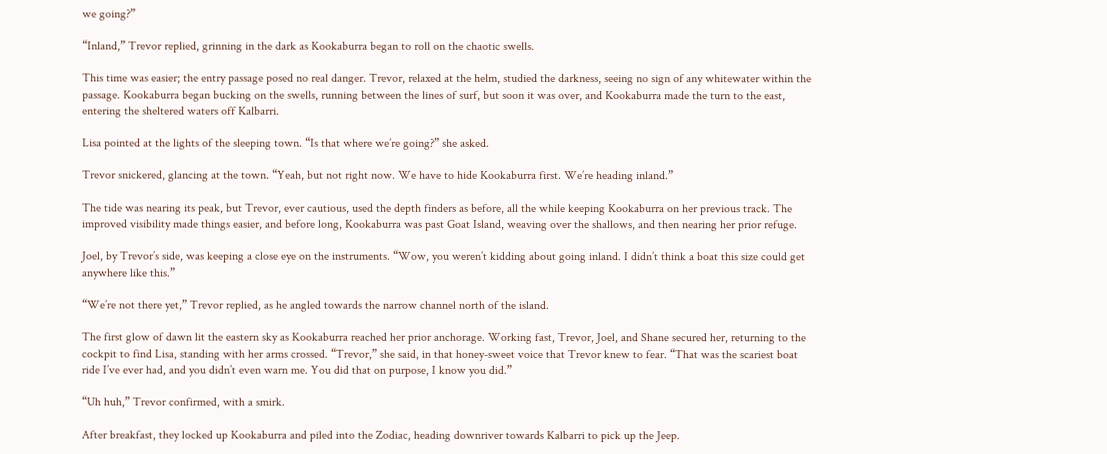we going?”

“Inland,” Trevor replied, grinning in the dark as Kookaburra began to roll on the chaotic swells.

This time was easier; the entry passage posed no real danger. Trevor, relaxed at the helm, studied the darkness, seeing no sign of any whitewater within the passage. Kookaburra began bucking on the swells, running between the lines of surf, but soon it was over, and Kookaburra made the turn to the east, entering the sheltered waters off Kalbarri.

Lisa pointed at the lights of the sleeping town. “Is that where we’re going?” she asked.

Trevor snickered, glancing at the town. “Yeah, but not right now. We have to hide Kookaburra first. We’re heading inland.”

The tide was nearing its peak, but Trevor, ever cautious, used the depth finders as before, all the while keeping Kookaburra on her previous track. The improved visibility made things easier, and before long, Kookaburra was past Goat Island, weaving over the shallows, and then nearing her prior refuge.

Joel, by Trevor’s side, was keeping a close eye on the instruments. “Wow, you weren’t kidding about going inland. I didn’t think a boat this size could get anywhere like this.”

“We’re not there yet,” Trevor replied, as he angled towards the narrow channel north of the island.

The first glow of dawn lit the eastern sky as Kookaburra reached her prior anchorage. Working fast, Trevor, Joel, and Shane secured her, returning to the cockpit to find Lisa, standing with her arms crossed. “Trevor,” she said, in that honey-sweet voice that Trevor knew to fear. “That was the scariest boat ride I’ve ever had, and you didn’t even warn me. You did that on purpose, I know you did.”

“Uh huh,” Trevor confirmed, with a smirk.

After breakfast, they locked up Kookaburra and piled into the Zodiac, heading downriver towards Kalbarri to pick up the Jeep.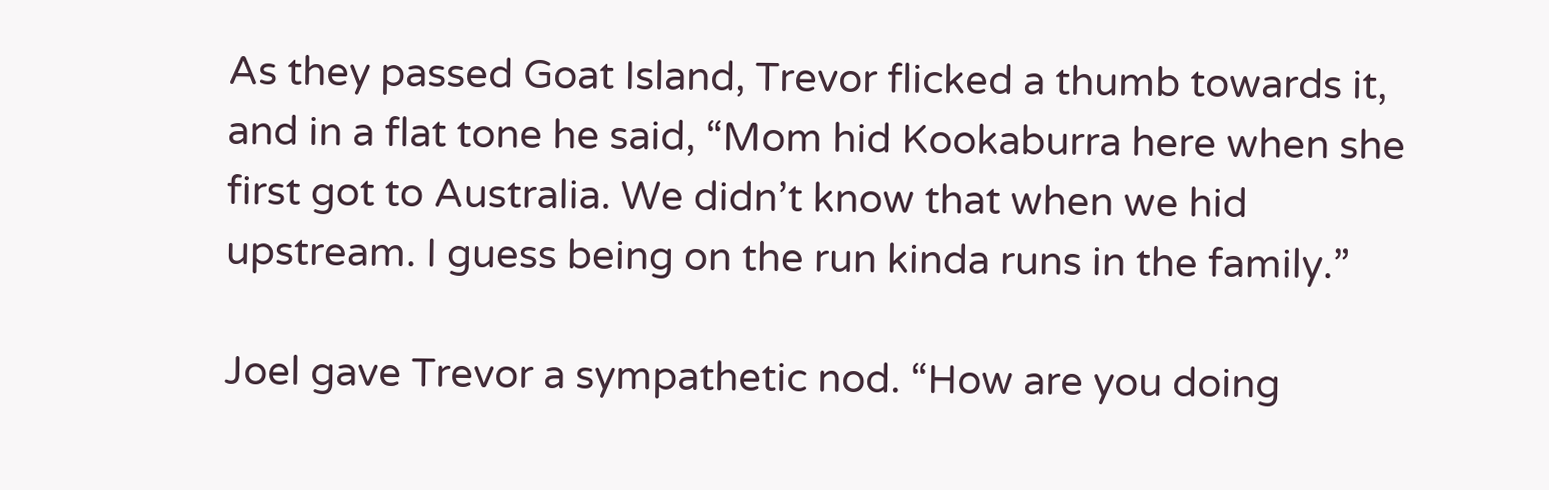As they passed Goat Island, Trevor flicked a thumb towards it, and in a flat tone he said, “Mom hid Kookaburra here when she first got to Australia. We didn’t know that when we hid upstream. I guess being on the run kinda runs in the family.”

Joel gave Trevor a sympathetic nod. “How are you doing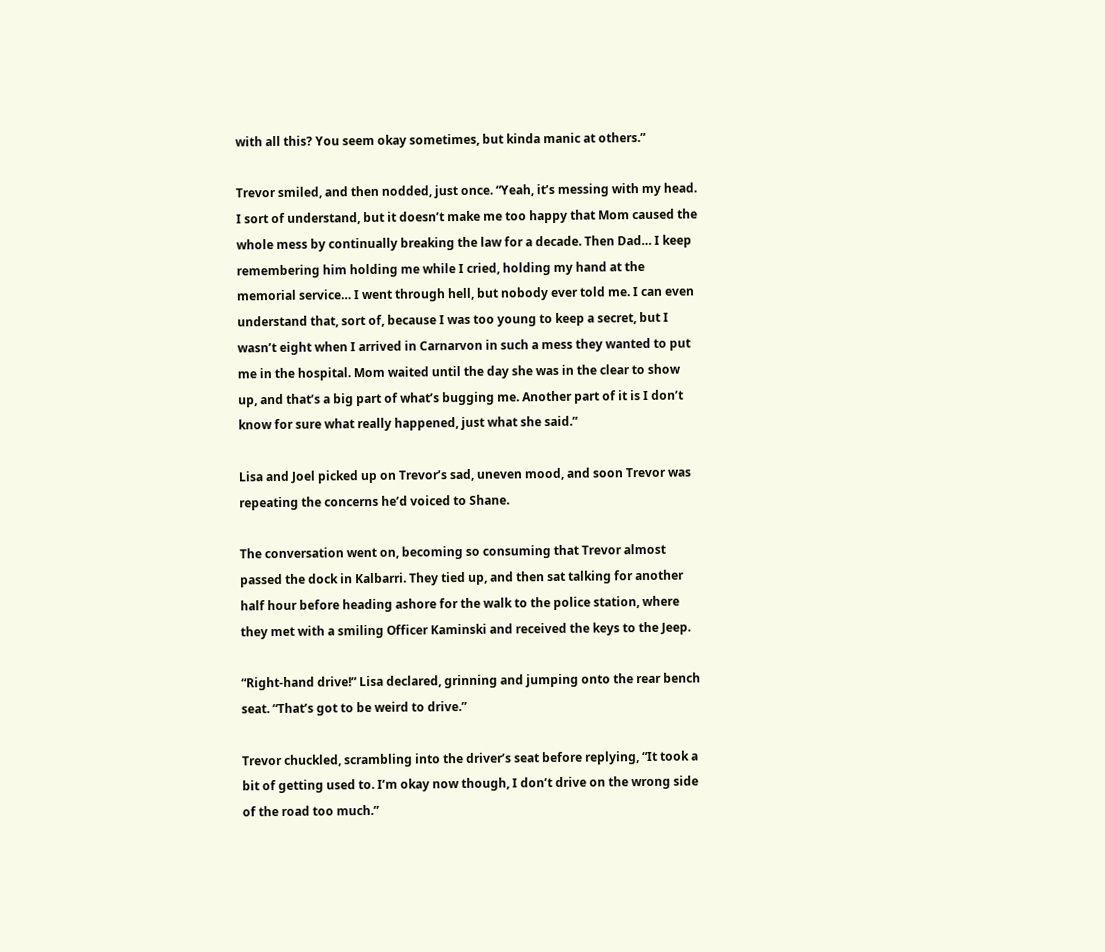with all this? You seem okay sometimes, but kinda manic at others.”

Trevor smiled, and then nodded, just once. “Yeah, it’s messing with my head. I sort of understand, but it doesn’t make me too happy that Mom caused the whole mess by continually breaking the law for a decade. Then Dad… I keep remembering him holding me while I cried, holding my hand at the memorial service… I went through hell, but nobody ever told me. I can even understand that, sort of, because I was too young to keep a secret, but I wasn’t eight when I arrived in Carnarvon in such a mess they wanted to put me in the hospital. Mom waited until the day she was in the clear to show up, and that’s a big part of what’s bugging me. Another part of it is I don’t know for sure what really happened, just what she said.”

Lisa and Joel picked up on Trevor’s sad, uneven mood, and soon Trevor was repeating the concerns he’d voiced to Shane.

The conversation went on, becoming so consuming that Trevor almost passed the dock in Kalbarri. They tied up, and then sat talking for another half hour before heading ashore for the walk to the police station, where they met with a smiling Officer Kaminski and received the keys to the Jeep.

“Right-hand drive!” Lisa declared, grinning and jumping onto the rear bench seat. “That’s got to be weird to drive.”

Trevor chuckled, scrambling into the driver’s seat before replying, “It took a bit of getting used to. I’m okay now though, I don’t drive on the wrong side of the road too much.”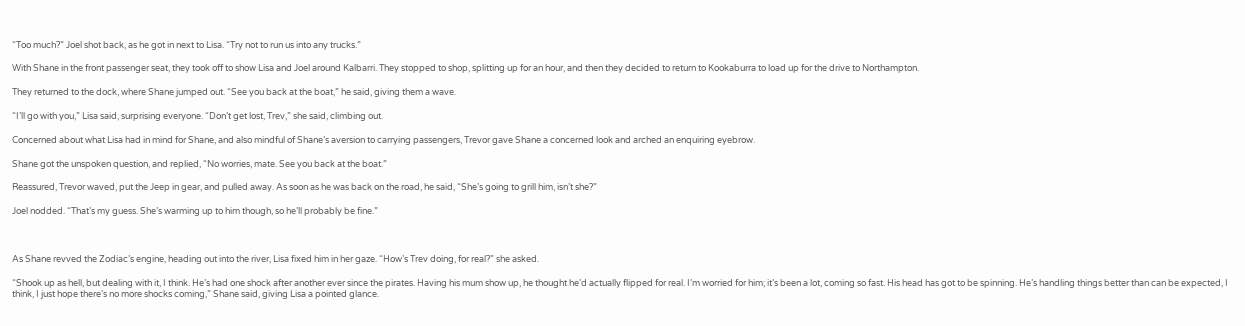“Too much?” Joel shot back, as he got in next to Lisa. “Try not to run us into any trucks.”

With Shane in the front passenger seat, they took off to show Lisa and Joel around Kalbarri. They stopped to shop, splitting up for an hour, and then they decided to return to Kookaburra to load up for the drive to Northampton.

They returned to the dock, where Shane jumped out. “See you back at the boat,” he said, giving them a wave.

“I’ll go with you,” Lisa said, surprising everyone. “Don’t get lost, Trev,” she said, climbing out.

Concerned about what Lisa had in mind for Shane, and also mindful of Shane’s aversion to carrying passengers, Trevor gave Shane a concerned look and arched an enquiring eyebrow.

Shane got the unspoken question, and replied, “No worries, mate. See you back at the boat.”

Reassured, Trevor waved, put the Jeep in gear, and pulled away. As soon as he was back on the road, he said, “She’s going to grill him, isn’t she?”

Joel nodded. “That’s my guess. She’s warming up to him though, so he’ll probably be fine.”



As Shane revved the Zodiac’s engine, heading out into the river, Lisa fixed him in her gaze. “How’s Trev doing, for real?” she asked.

“Shook up as hell, but dealing with it, I think. He’s had one shock after another ever since the pirates. Having his mum show up, he thought he’d actually flipped for real. I’m worried for him; it’s been a lot, coming so fast. His head has got to be spinning. He’s handling things better than can be expected, I think, I just hope there’s no more shocks coming,” Shane said, giving Lisa a pointed glance.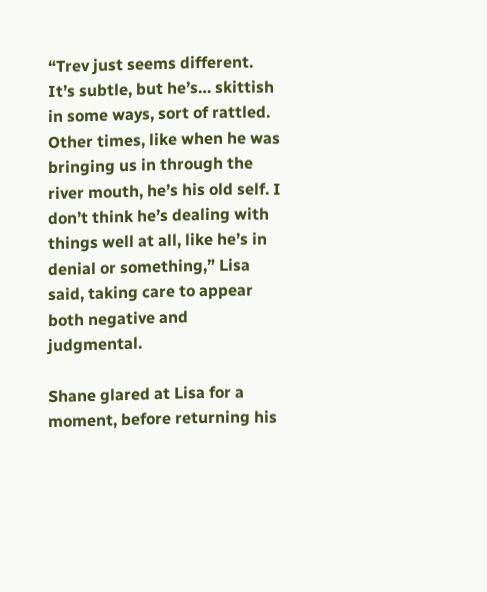“Trev just seems different. It’s subtle, but he’s… skittish in some ways, sort of rattled. Other times, like when he was bringing us in through the river mouth, he’s his old self. I don’t think he’s dealing with things well at all, like he’s in denial or something,” Lisa said, taking care to appear both negative and judgmental.

Shane glared at Lisa for a moment, before returning his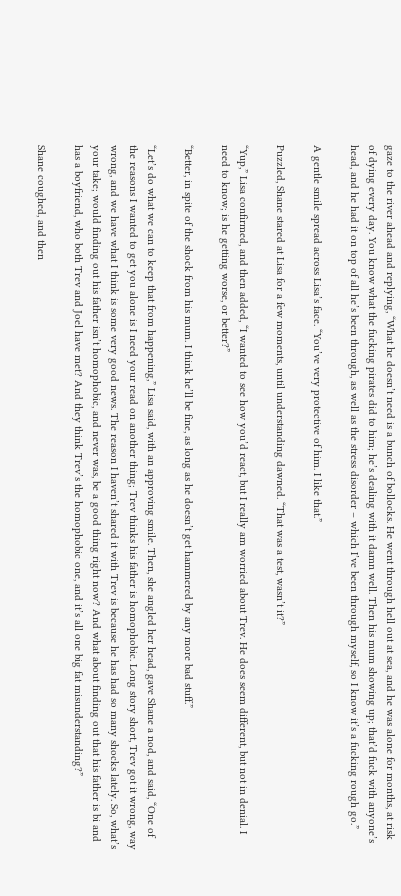gaze to the river ahead and replying, “What he doesn’t need is a bunch of bollocks. He went through hell out at sea, and he was alone for months, at risk of dying every day. You know what the fucking pirates did to him; he’s dealing with it damn well. Then his mum showing up; that’d fuck with anyone’s head, and he had it on top of all he’s been through, as well as the stress disorder – which I’ve been through myself, so I know it’s a fucking rough go.”

A gentle smile spread across Lisa’s face. “You’ve very protective of him. I like that.”

Puzzled, Shane stared at Lisa for a few moments, until understanding dawned. “That was a test, wasn’t it?”

“Yup,” Lisa confirmed, and then added, “I wanted to see how you’d react, but I really am worried about Trev. He does seem different, but not in denial. I need to know; is he getting worse, or better?”

“Better, in spite of the shock from his mum. I think he’ll be fine, as long as he doesn’t get hammered by any more bad stuff.”

“Let’s do what we can to keep that from happening,” Lisa said, with an approving smile. Then, she angled her head, gave Shane a nod, and said, “One of the reasons I wanted to get you alone is I need your read on another thing; Trev thinks his father is homophobic. Long story short, Trev got it wrong, way wrong, and we have what I think is some very good news. The reason I haven’t shared it with Trev is because he has had so many shocks lately. So, what’s your take; would finding out his father isn’t homophobic, and never was, be a good thing right now? And what about finding out that his father is bi and has a boyfriend, who both Trev and Joel have met? And they think Trev’s the homophobic one, and it’s all one big fat misunderstanding?”

Shane coughed, and then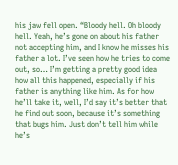his jaw fell open. “Bloody hell. Oh bloody hell. Yeah, he’s gone on about his father not accepting him, and I know he misses his father a lot. I’ve seen how he tries to come out, so… I’m getting a pretty good idea how all this happened, especially if his father is anything like him. As for how he’ll take it, well, I’d say it’s better that he find out soon, because it’s something that bugs him. Just don’t tell him while he’s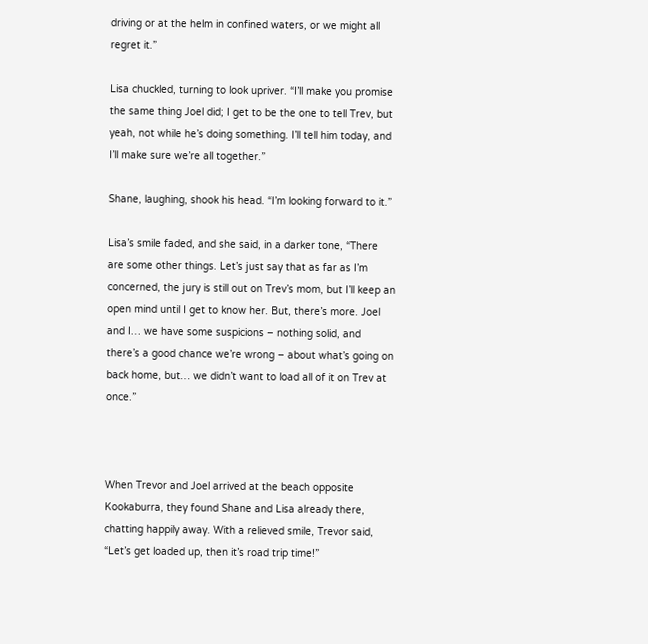driving or at the helm in confined waters, or we might all regret it.”

Lisa chuckled, turning to look upriver. “I’ll make you promise the same thing Joel did; I get to be the one to tell Trev, but yeah, not while he’s doing something. I’ll tell him today, and I’ll make sure we’re all together.”

Shane, laughing, shook his head. “I’m looking forward to it.”

Lisa’s smile faded, and she said, in a darker tone, “There are some other things. Let’s just say that as far as I’m concerned, the jury is still out on Trev’s mom, but I’ll keep an open mind until I get to know her. But, there’s more. Joel and I… we have some suspicions – nothing solid, and there’s a good chance we’re wrong – about what’s going on back home, but… we didn’t want to load all of it on Trev at once.”



When Trevor and Joel arrived at the beach opposite Kookaburra, they found Shane and Lisa already there, chatting happily away. With a relieved smile, Trevor said, “Let’s get loaded up, then it’s road trip time!”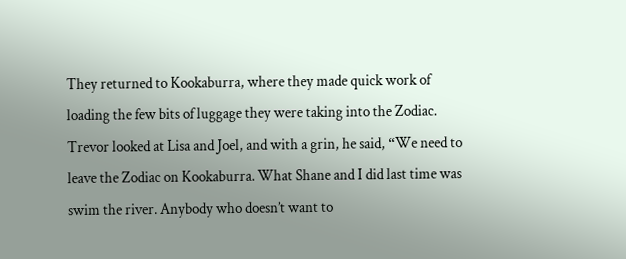They returned to Kookaburra, where they made quick work of loading the few bits of luggage they were taking into the Zodiac. Trevor looked at Lisa and Joel, and with a grin, he said, “We need to leave the Zodiac on Kookaburra. What Shane and I did last time was swim the river. Anybody who doesn’t want to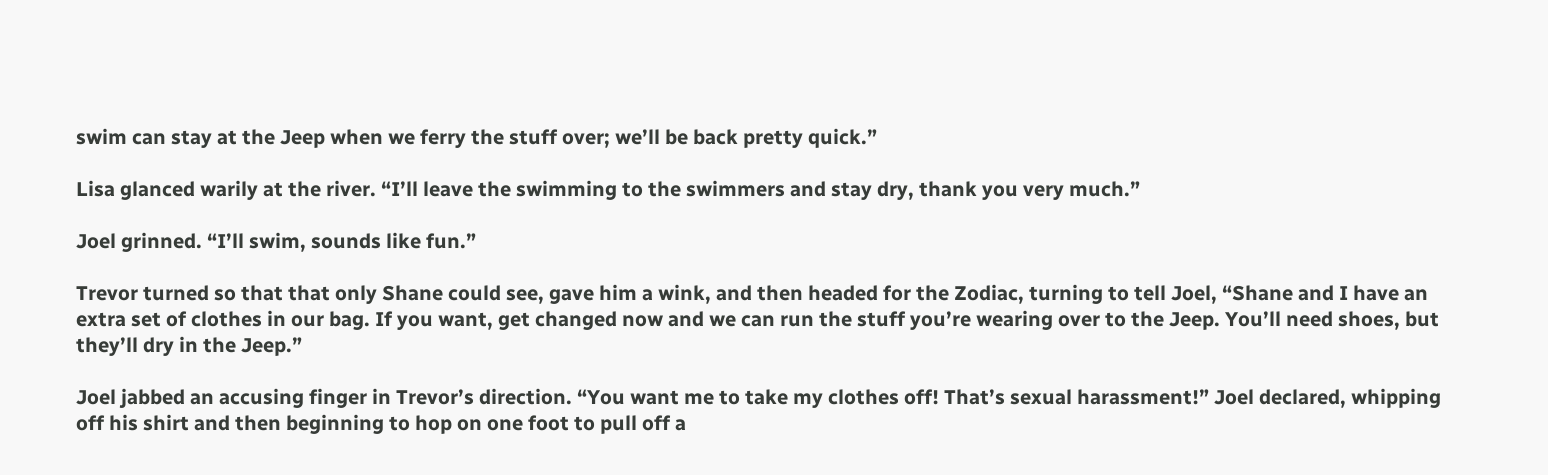swim can stay at the Jeep when we ferry the stuff over; we’ll be back pretty quick.”

Lisa glanced warily at the river. “I’ll leave the swimming to the swimmers and stay dry, thank you very much.”

Joel grinned. “I’ll swim, sounds like fun.”

Trevor turned so that that only Shane could see, gave him a wink, and then headed for the Zodiac, turning to tell Joel, “Shane and I have an extra set of clothes in our bag. If you want, get changed now and we can run the stuff you’re wearing over to the Jeep. You’ll need shoes, but they’ll dry in the Jeep.”

Joel jabbed an accusing finger in Trevor’s direction. “You want me to take my clothes off! That’s sexual harassment!” Joel declared, whipping off his shirt and then beginning to hop on one foot to pull off a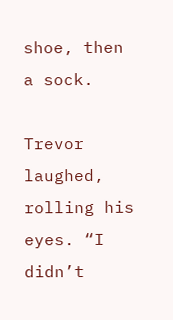shoe, then a sock.

Trevor laughed, rolling his eyes. “I didn’t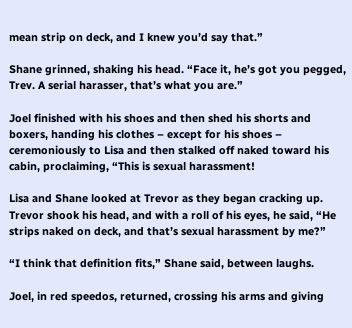mean strip on deck, and I knew you’d say that.”

Shane grinned, shaking his head. “Face it, he’s got you pegged, Trev. A serial harasser, that’s what you are.”

Joel finished with his shoes and then shed his shorts and boxers, handing his clothes – except for his shoes – ceremoniously to Lisa and then stalked off naked toward his cabin, proclaiming, “This is sexual harassment!

Lisa and Shane looked at Trevor as they began cracking up. Trevor shook his head, and with a roll of his eyes, he said, “He strips naked on deck, and that’s sexual harassment by me?”

“I think that definition fits,” Shane said, between laughs.

Joel, in red speedos, returned, crossing his arms and giving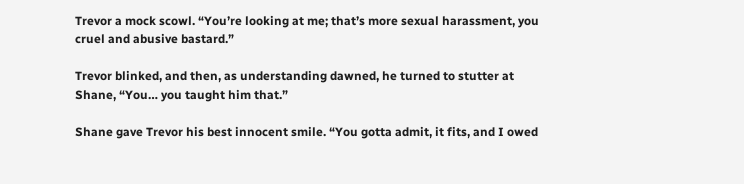Trevor a mock scowl. “You’re looking at me; that’s more sexual harassment, you cruel and abusive bastard.”

Trevor blinked, and then, as understanding dawned, he turned to stutter at Shane, “You… you taught him that.”

Shane gave Trevor his best innocent smile. “You gotta admit, it fits, and I owed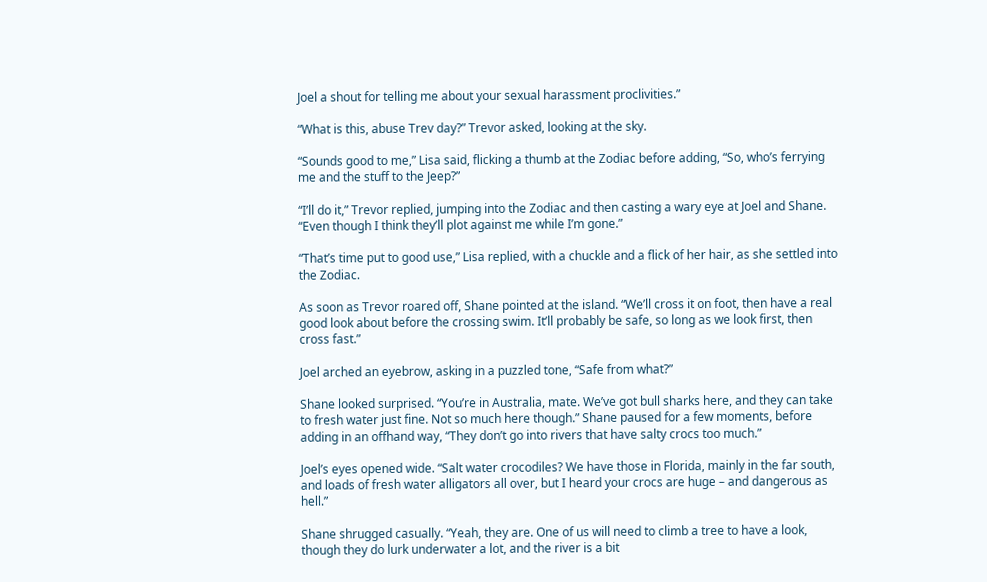Joel a shout for telling me about your sexual harassment proclivities.”

“What is this, abuse Trev day?” Trevor asked, looking at the sky.

“Sounds good to me,” Lisa said, flicking a thumb at the Zodiac before adding, “So, who’s ferrying me and the stuff to the Jeep?”

“I’ll do it,” Trevor replied, jumping into the Zodiac and then casting a wary eye at Joel and Shane. “Even though I think they’ll plot against me while I’m gone.”

“That’s time put to good use,” Lisa replied, with a chuckle and a flick of her hair, as she settled into the Zodiac.

As soon as Trevor roared off, Shane pointed at the island. “We’ll cross it on foot, then have a real good look about before the crossing swim. It’ll probably be safe, so long as we look first, then cross fast.”

Joel arched an eyebrow, asking in a puzzled tone, “Safe from what?”

Shane looked surprised. “You’re in Australia, mate. We’ve got bull sharks here, and they can take to fresh water just fine. Not so much here though.” Shane paused for a few moments, before adding in an offhand way, “They don’t go into rivers that have salty crocs too much.”

Joel’s eyes opened wide. “Salt water crocodiles? We have those in Florida, mainly in the far south, and loads of fresh water alligators all over, but I heard your crocs are huge – and dangerous as hell.”

Shane shrugged casually. “Yeah, they are. One of us will need to climb a tree to have a look, though they do lurk underwater a lot, and the river is a bit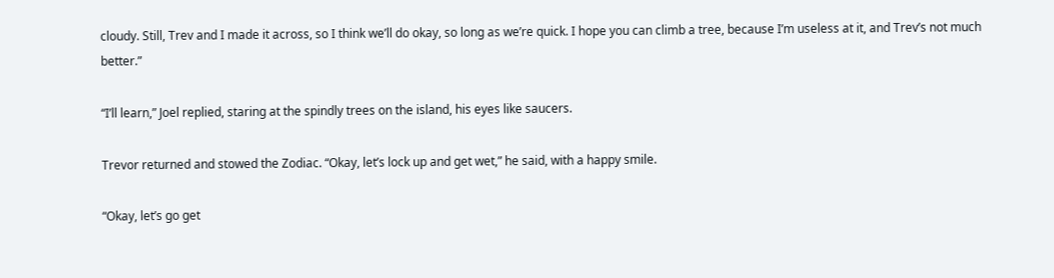cloudy. Still, Trev and I made it across, so I think we’ll do okay, so long as we’re quick. I hope you can climb a tree, because I’m useless at it, and Trev’s not much better.”

“I’ll learn,” Joel replied, staring at the spindly trees on the island, his eyes like saucers.

Trevor returned and stowed the Zodiac. “Okay, let’s lock up and get wet,” he said, with a happy smile.

“Okay, let’s go get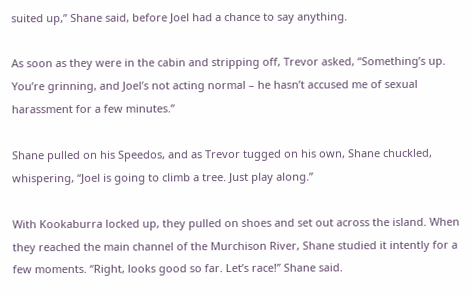suited up,” Shane said, before Joel had a chance to say anything.

As soon as they were in the cabin and stripping off, Trevor asked, “Something’s up. You’re grinning, and Joel’s not acting normal – he hasn’t accused me of sexual harassment for a few minutes.”

Shane pulled on his Speedos, and as Trevor tugged on his own, Shane chuckled, whispering, “Joel is going to climb a tree. Just play along.”

With Kookaburra locked up, they pulled on shoes and set out across the island. When they reached the main channel of the Murchison River, Shane studied it intently for a few moments. “Right, looks good so far. Let’s race!” Shane said.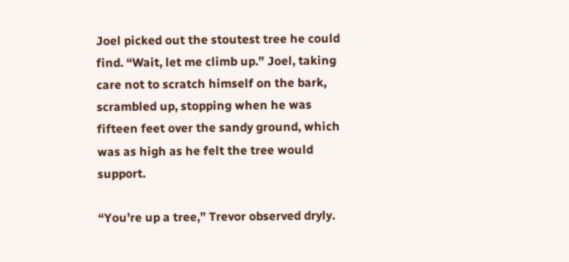Joel picked out the stoutest tree he could find. “Wait, let me climb up.” Joel, taking care not to scratch himself on the bark, scrambled up, stopping when he was fifteen feet over the sandy ground, which was as high as he felt the tree would support.

“You’re up a tree,” Trevor observed dryly.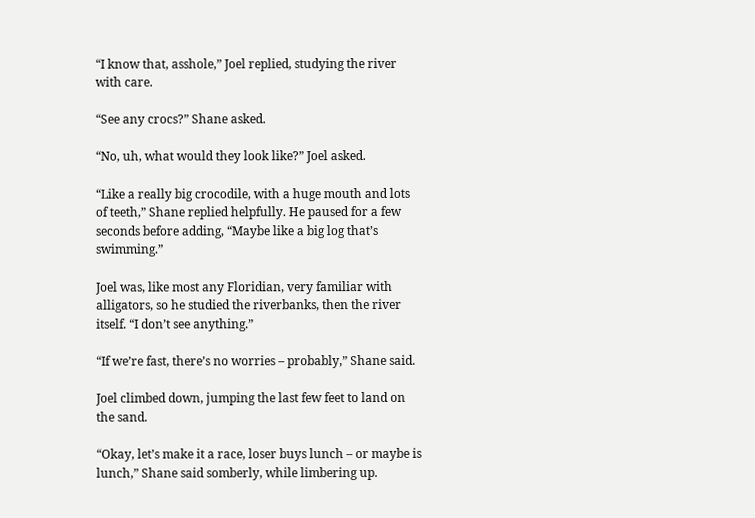“I know that, asshole,” Joel replied, studying the river with care.

“See any crocs?” Shane asked.

“No, uh, what would they look like?” Joel asked.

“Like a really big crocodile, with a huge mouth and lots of teeth,” Shane replied helpfully. He paused for a few seconds before adding, “Maybe like a big log that’s swimming.”

Joel was, like most any Floridian, very familiar with alligators, so he studied the riverbanks, then the river itself. “I don’t see anything.”

“If we’re fast, there’s no worries – probably,” Shane said.

Joel climbed down, jumping the last few feet to land on the sand.

“Okay, let’s make it a race, loser buys lunch – or maybe is lunch,” Shane said somberly, while limbering up.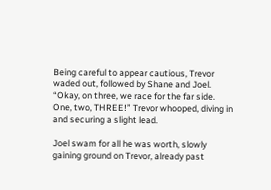Being careful to appear cautious, Trevor waded out, followed by Shane and Joel. “Okay, on three, we race for the far side. One, two, THREE!” Trevor whooped, diving in and securing a slight lead.

Joel swam for all he was worth, slowly gaining ground on Trevor, already past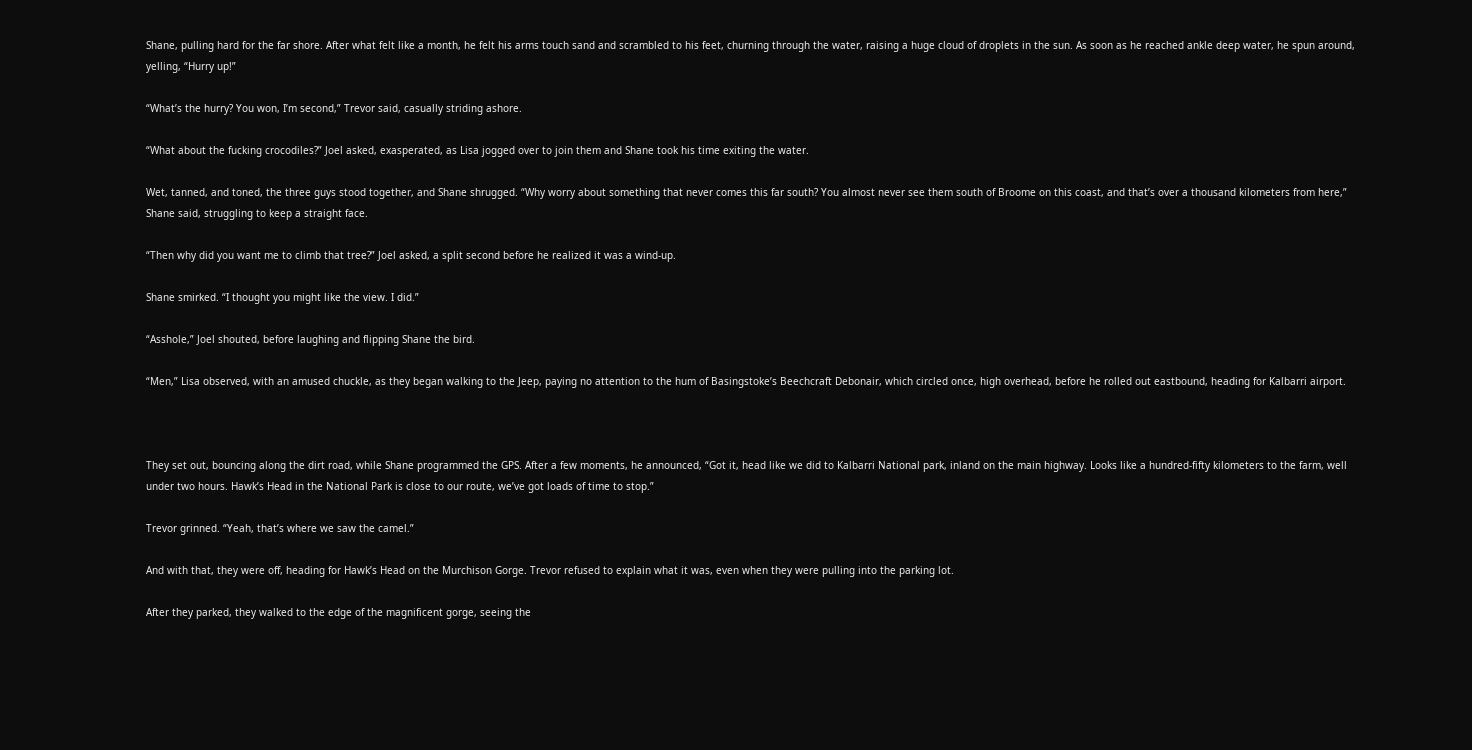Shane, pulling hard for the far shore. After what felt like a month, he felt his arms touch sand and scrambled to his feet, churning through the water, raising a huge cloud of droplets in the sun. As soon as he reached ankle deep water, he spun around, yelling, “Hurry up!”

“What’s the hurry? You won, I’m second,” Trevor said, casually striding ashore.

“What about the fucking crocodiles?” Joel asked, exasperated, as Lisa jogged over to join them and Shane took his time exiting the water.

Wet, tanned, and toned, the three guys stood together, and Shane shrugged. “Why worry about something that never comes this far south? You almost never see them south of Broome on this coast, and that’s over a thousand kilometers from here,” Shane said, struggling to keep a straight face.

“Then why did you want me to climb that tree?” Joel asked, a split second before he realized it was a wind-up.

Shane smirked. “I thought you might like the view. I did.”

“Asshole,” Joel shouted, before laughing and flipping Shane the bird.

“Men,” Lisa observed, with an amused chuckle, as they began walking to the Jeep, paying no attention to the hum of Basingstoke’s Beechcraft Debonair, which circled once, high overhead, before he rolled out eastbound, heading for Kalbarri airport.



They set out, bouncing along the dirt road, while Shane programmed the GPS. After a few moments, he announced, “Got it, head like we did to Kalbarri National park, inland on the main highway. Looks like a hundred-fifty kilometers to the farm, well under two hours. Hawk’s Head in the National Park is close to our route, we’ve got loads of time to stop.”

Trevor grinned. “Yeah, that’s where we saw the camel.”

And with that, they were off, heading for Hawk’s Head on the Murchison Gorge. Trevor refused to explain what it was, even when they were pulling into the parking lot.

After they parked, they walked to the edge of the magnificent gorge, seeing the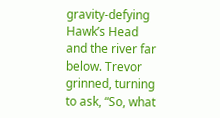gravity-defying Hawk’s Head and the river far below. Trevor grinned, turning to ask, “So, what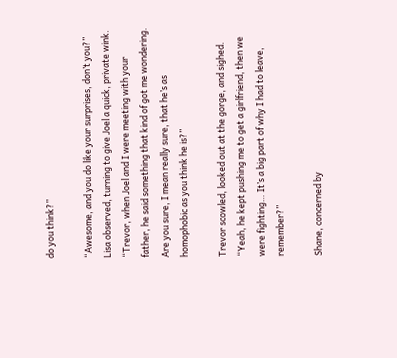do you think?”

“Awesome, and you do like your surprises, don’t you?” Lisa observed, turning to give Joel a quick, private wink. “Trevor, when Joel and I were meeting with your father, he said something that kind of got me wondering. Are you sure, I mean really sure, that he’s as homophobic as you think he is?”

Trevor scowled, looked out at the gorge, and sighed. “Yeah, he kept pushing me to get a girlfriend, then we were fighting… It’s a big part of why I had to leave, remember?”

Shane, concerned by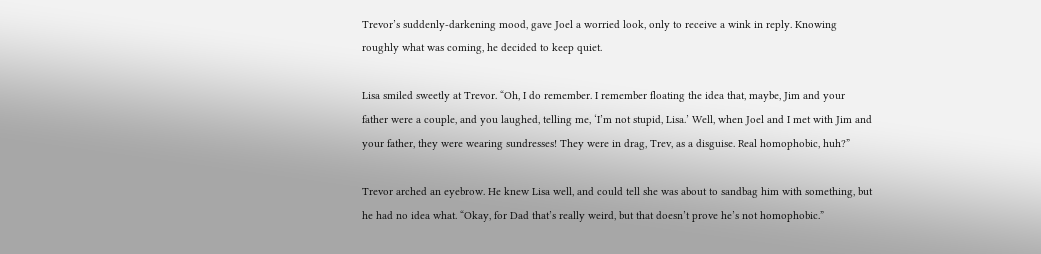Trevor’s suddenly-darkening mood, gave Joel a worried look, only to receive a wink in reply. Knowing roughly what was coming, he decided to keep quiet.

Lisa smiled sweetly at Trevor. “Oh, I do remember. I remember floating the idea that, maybe, Jim and your father were a couple, and you laughed, telling me, ‘I’m not stupid, Lisa.’ Well, when Joel and I met with Jim and your father, they were wearing sundresses! They were in drag, Trev, as a disguise. Real homophobic, huh?”

Trevor arched an eyebrow. He knew Lisa well, and could tell she was about to sandbag him with something, but he had no idea what. “Okay, for Dad that’s really weird, but that doesn’t prove he’s not homophobic.”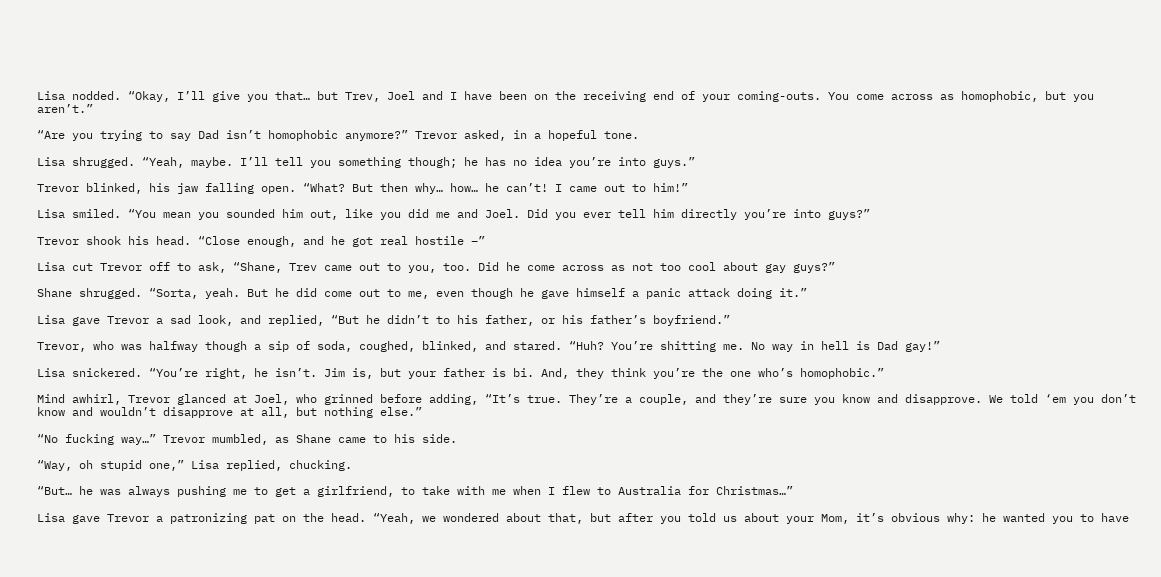Lisa nodded. “Okay, I’ll give you that… but Trev, Joel and I have been on the receiving end of your coming-outs. You come across as homophobic, but you aren’t.”

“Are you trying to say Dad isn’t homophobic anymore?” Trevor asked, in a hopeful tone.

Lisa shrugged. “Yeah, maybe. I’ll tell you something though; he has no idea you’re into guys.”

Trevor blinked, his jaw falling open. “What? But then why… how… he can’t! I came out to him!”

Lisa smiled. “You mean you sounded him out, like you did me and Joel. Did you ever tell him directly you’re into guys?”

Trevor shook his head. “Close enough, and he got real hostile –”

Lisa cut Trevor off to ask, “Shane, Trev came out to you, too. Did he come across as not too cool about gay guys?”

Shane shrugged. “Sorta, yeah. But he did come out to me, even though he gave himself a panic attack doing it.”

Lisa gave Trevor a sad look, and replied, “But he didn’t to his father, or his father’s boyfriend.”

Trevor, who was halfway though a sip of soda, coughed, blinked, and stared. “Huh? You’re shitting me. No way in hell is Dad gay!”

Lisa snickered. “You’re right, he isn’t. Jim is, but your father is bi. And, they think you’re the one who’s homophobic.”

Mind awhirl, Trevor glanced at Joel, who grinned before adding, “It’s true. They’re a couple, and they’re sure you know and disapprove. We told ‘em you don’t know and wouldn’t disapprove at all, but nothing else.”

“No fucking way…” Trevor mumbled, as Shane came to his side.

“Way, oh stupid one,” Lisa replied, chucking.

“But… he was always pushing me to get a girlfriend, to take with me when I flew to Australia for Christmas…”

Lisa gave Trevor a patronizing pat on the head. “Yeah, we wondered about that, but after you told us about your Mom, it’s obvious why: he wanted you to have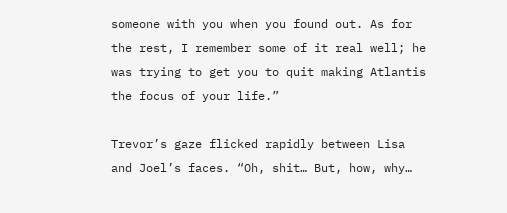someone with you when you found out. As for the rest, I remember some of it real well; he was trying to get you to quit making Atlantis the focus of your life.”

Trevor’s gaze flicked rapidly between Lisa and Joel’s faces. “Oh, shit… But, how, why…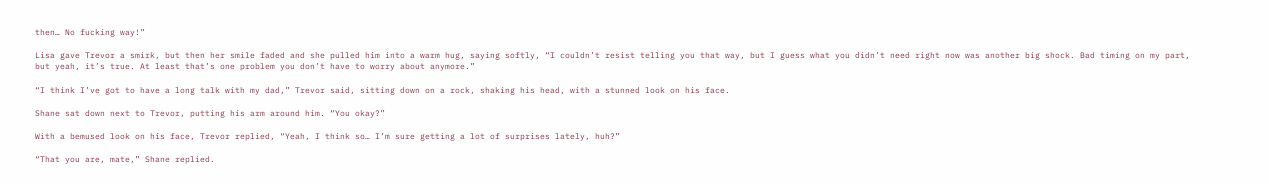then… No fucking way!”

Lisa gave Trevor a smirk, but then her smile faded and she pulled him into a warm hug, saying softly, “I couldn’t resist telling you that way, but I guess what you didn’t need right now was another big shock. Bad timing on my part, but yeah, it’s true. At least that’s one problem you don’t have to worry about anymore.”

“I think I’ve got to have a long talk with my dad,” Trevor said, sitting down on a rock, shaking his head, with a stunned look on his face.

Shane sat down next to Trevor, putting his arm around him. “You okay?”

With a bemused look on his face, Trevor replied, “Yeah, I think so… I’m sure getting a lot of surprises lately, huh?”

“That you are, mate,” Shane replied.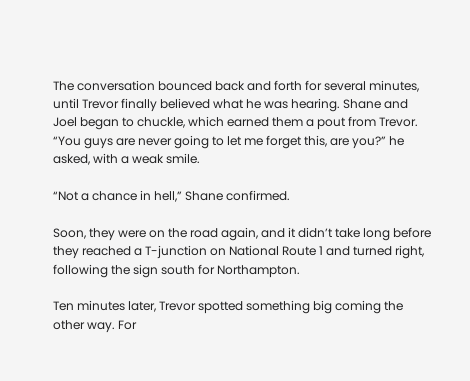The conversation bounced back and forth for several minutes, until Trevor finally believed what he was hearing. Shane and Joel began to chuckle, which earned them a pout from Trevor. “You guys are never going to let me forget this, are you?” he asked, with a weak smile.

“Not a chance in hell,” Shane confirmed.

Soon, they were on the road again, and it didn’t take long before they reached a T-junction on National Route 1 and turned right, following the sign south for Northampton.

Ten minutes later, Trevor spotted something big coming the other way. For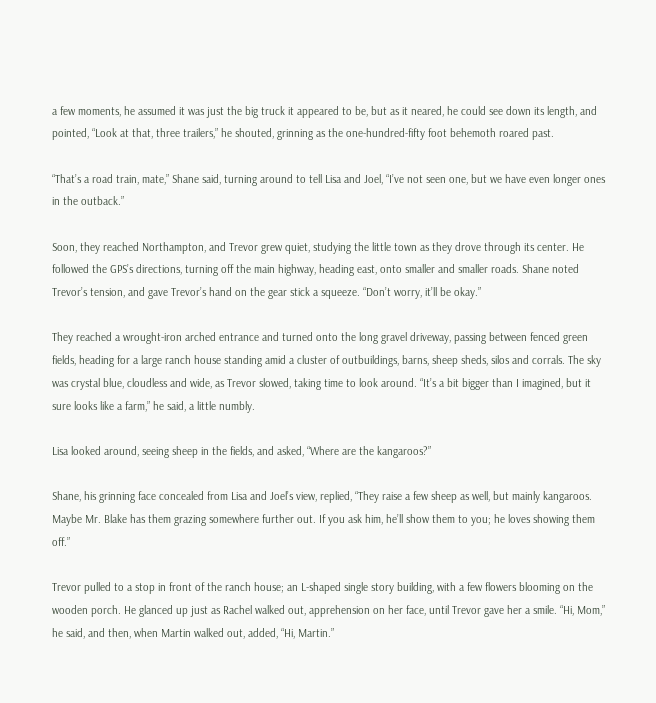a few moments, he assumed it was just the big truck it appeared to be, but as it neared, he could see down its length, and pointed, “Look at that, three trailers,” he shouted, grinning as the one-hundred-fifty foot behemoth roared past.

“That’s a road train, mate,” Shane said, turning around to tell Lisa and Joel, “I’ve not seen one, but we have even longer ones in the outback.”

Soon, they reached Northampton, and Trevor grew quiet, studying the little town as they drove through its center. He followed the GPS’s directions, turning off the main highway, heading east, onto smaller and smaller roads. Shane noted Trevor’s tension, and gave Trevor’s hand on the gear stick a squeeze. “Don’t worry, it’ll be okay.”

They reached a wrought-iron arched entrance and turned onto the long gravel driveway, passing between fenced green fields, heading for a large ranch house standing amid a cluster of outbuildings, barns, sheep sheds, silos and corrals. The sky was crystal blue, cloudless and wide, as Trevor slowed, taking time to look around. “It’s a bit bigger than I imagined, but it sure looks like a farm,” he said, a little numbly.

Lisa looked around, seeing sheep in the fields, and asked, “Where are the kangaroos?”

Shane, his grinning face concealed from Lisa and Joel’s view, replied, “They raise a few sheep as well, but mainly kangaroos. Maybe Mr. Blake has them grazing somewhere further out. If you ask him, he’ll show them to you; he loves showing them off.”

Trevor pulled to a stop in front of the ranch house; an L-shaped single story building, with a few flowers blooming on the wooden porch. He glanced up just as Rachel walked out, apprehension on her face, until Trevor gave her a smile. “Hi, Mom,” he said, and then, when Martin walked out, added, “Hi, Martin.”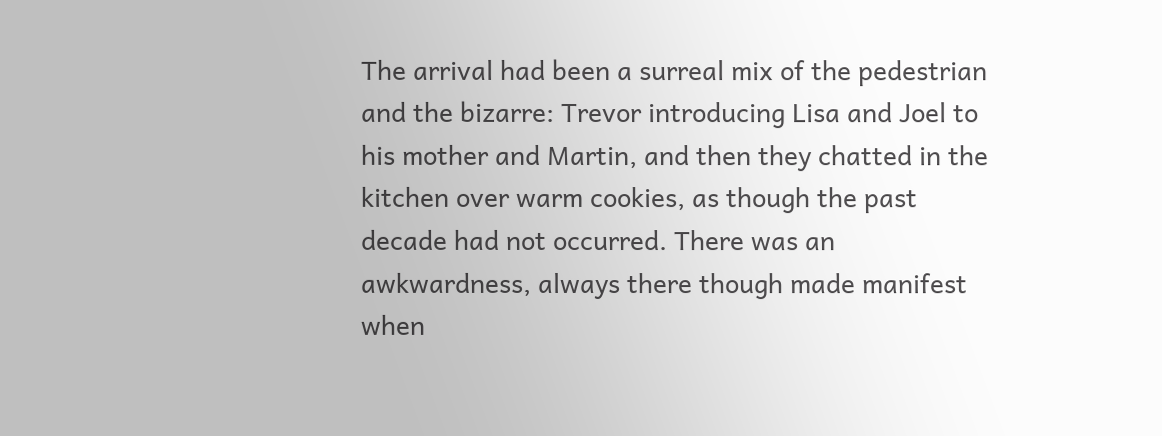The arrival had been a surreal mix of the pedestrian and the bizarre: Trevor introducing Lisa and Joel to his mother and Martin, and then they chatted in the kitchen over warm cookies, as though the past decade had not occurred. There was an awkwardness, always there though made manifest when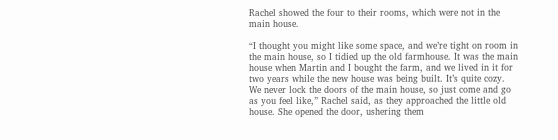Rachel showed the four to their rooms, which were not in the main house.

“I thought you might like some space, and we’re tight on room in the main house, so I tidied up the old farmhouse. It was the main house when Martin and I bought the farm, and we lived in it for two years while the new house was being built. It’s quite cozy. We never lock the doors of the main house, so just come and go as you feel like,” Rachel said, as they approached the little old house. She opened the door, ushering them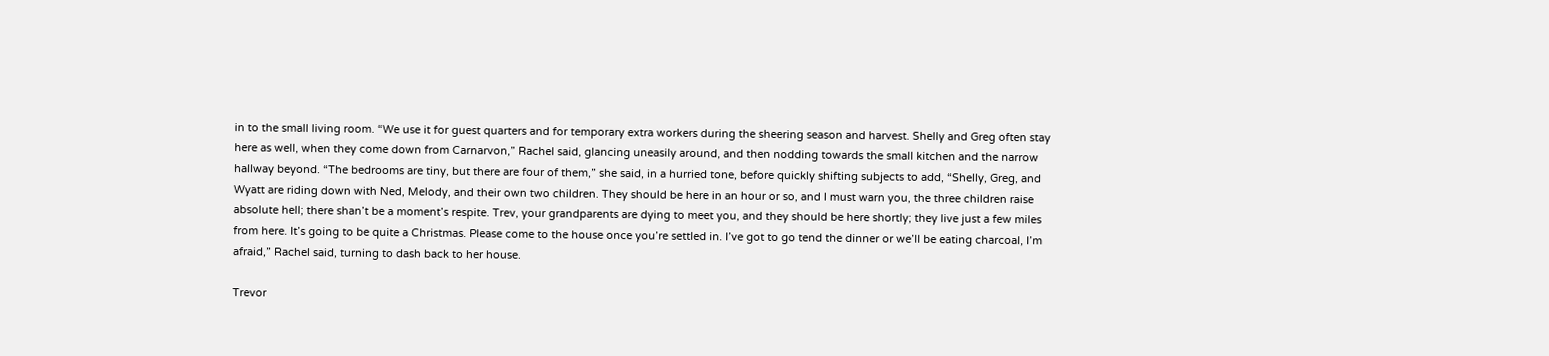in to the small living room. “We use it for guest quarters and for temporary extra workers during the sheering season and harvest. Shelly and Greg often stay here as well, when they come down from Carnarvon,” Rachel said, glancing uneasily around, and then nodding towards the small kitchen and the narrow hallway beyond. “The bedrooms are tiny, but there are four of them,” she said, in a hurried tone, before quickly shifting subjects to add, “Shelly, Greg, and Wyatt are riding down with Ned, Melody, and their own two children. They should be here in an hour or so, and I must warn you, the three children raise absolute hell; there shan’t be a moment’s respite. Trev, your grandparents are dying to meet you, and they should be here shortly; they live just a few miles from here. It’s going to be quite a Christmas. Please come to the house once you’re settled in. I’ve got to go tend the dinner or we’ll be eating charcoal, I’m afraid,” Rachel said, turning to dash back to her house.

Trevor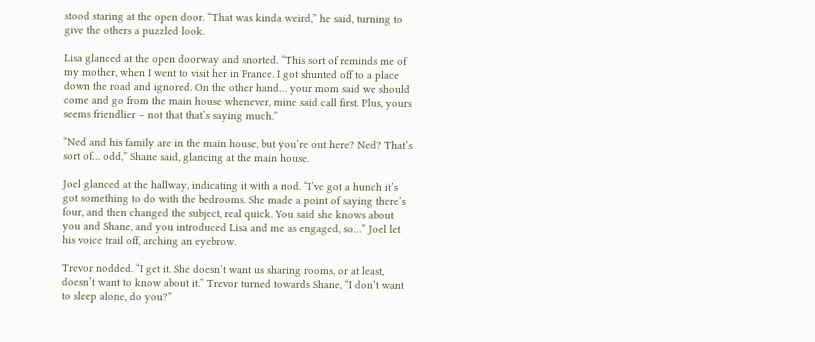stood staring at the open door. “That was kinda weird,” he said, turning to give the others a puzzled look.

Lisa glanced at the open doorway and snorted. “This sort of reminds me of my mother, when I went to visit her in France. I got shunted off to a place down the road and ignored. On the other hand… your mom said we should come and go from the main house whenever, mine said call first. Plus, yours seems friendlier – not that that’s saying much.”

“Ned and his family are in the main house, but you’re out here? Ned? That’s sort of… odd,” Shane said, glancing at the main house.

Joel glanced at the hallway, indicating it with a nod. “I’ve got a hunch it’s got something to do with the bedrooms. She made a point of saying there’s four, and then changed the subject, real quick. You said she knows about you and Shane, and you introduced Lisa and me as engaged, so…” Joel let his voice trail off, arching an eyebrow.

Trevor nodded. “I get it. She doesn’t want us sharing rooms, or at least, doesn’t want to know about it.” Trevor turned towards Shane, “I don’t want to sleep alone, do you?”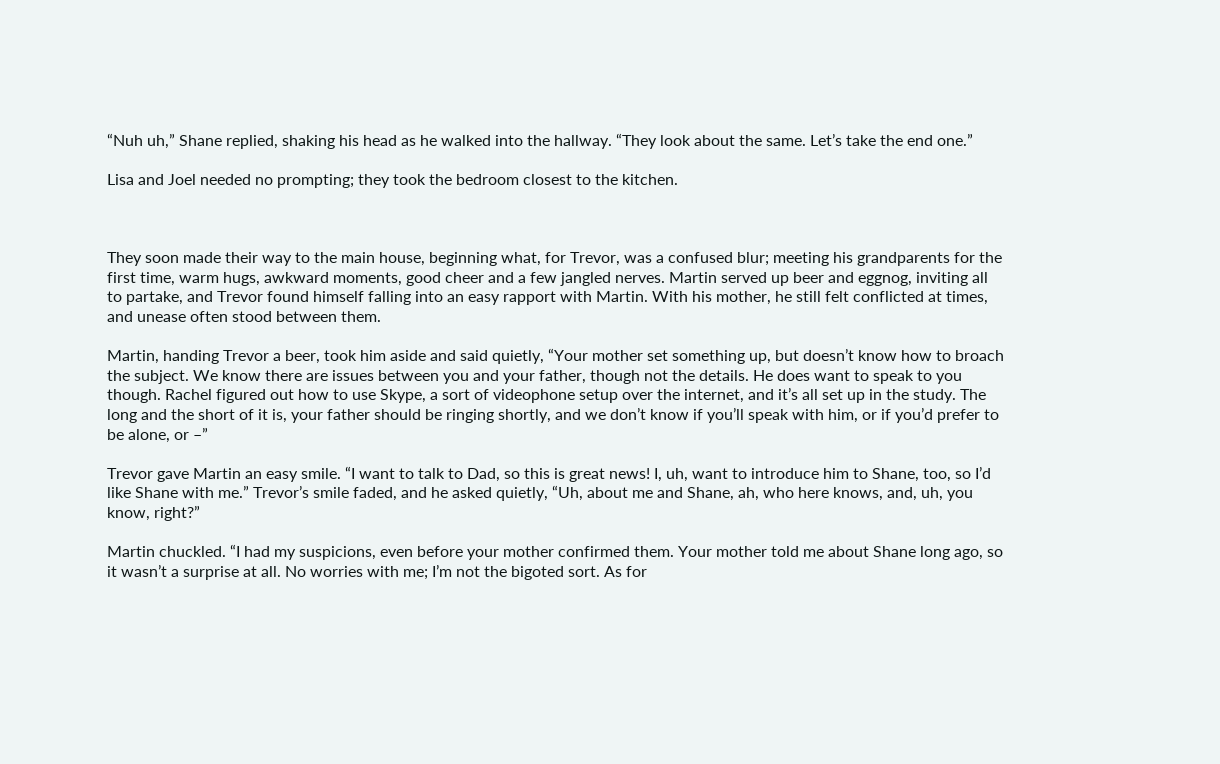“Nuh uh,” Shane replied, shaking his head as he walked into the hallway. “They look about the same. Let’s take the end one.”

Lisa and Joel needed no prompting; they took the bedroom closest to the kitchen.



They soon made their way to the main house, beginning what, for Trevor, was a confused blur; meeting his grandparents for the first time, warm hugs, awkward moments, good cheer and a few jangled nerves. Martin served up beer and eggnog, inviting all to partake, and Trevor found himself falling into an easy rapport with Martin. With his mother, he still felt conflicted at times, and unease often stood between them.

Martin, handing Trevor a beer, took him aside and said quietly, “Your mother set something up, but doesn’t know how to broach the subject. We know there are issues between you and your father, though not the details. He does want to speak to you though. Rachel figured out how to use Skype, a sort of videophone setup over the internet, and it’s all set up in the study. The long and the short of it is, your father should be ringing shortly, and we don’t know if you’ll speak with him, or if you’d prefer to be alone, or –”

Trevor gave Martin an easy smile. “I want to talk to Dad, so this is great news! I, uh, want to introduce him to Shane, too, so I’d like Shane with me.” Trevor’s smile faded, and he asked quietly, “Uh, about me and Shane, ah, who here knows, and, uh, you know, right?”

Martin chuckled. “I had my suspicions, even before your mother confirmed them. Your mother told me about Shane long ago, so it wasn’t a surprise at all. No worries with me; I’m not the bigoted sort. As for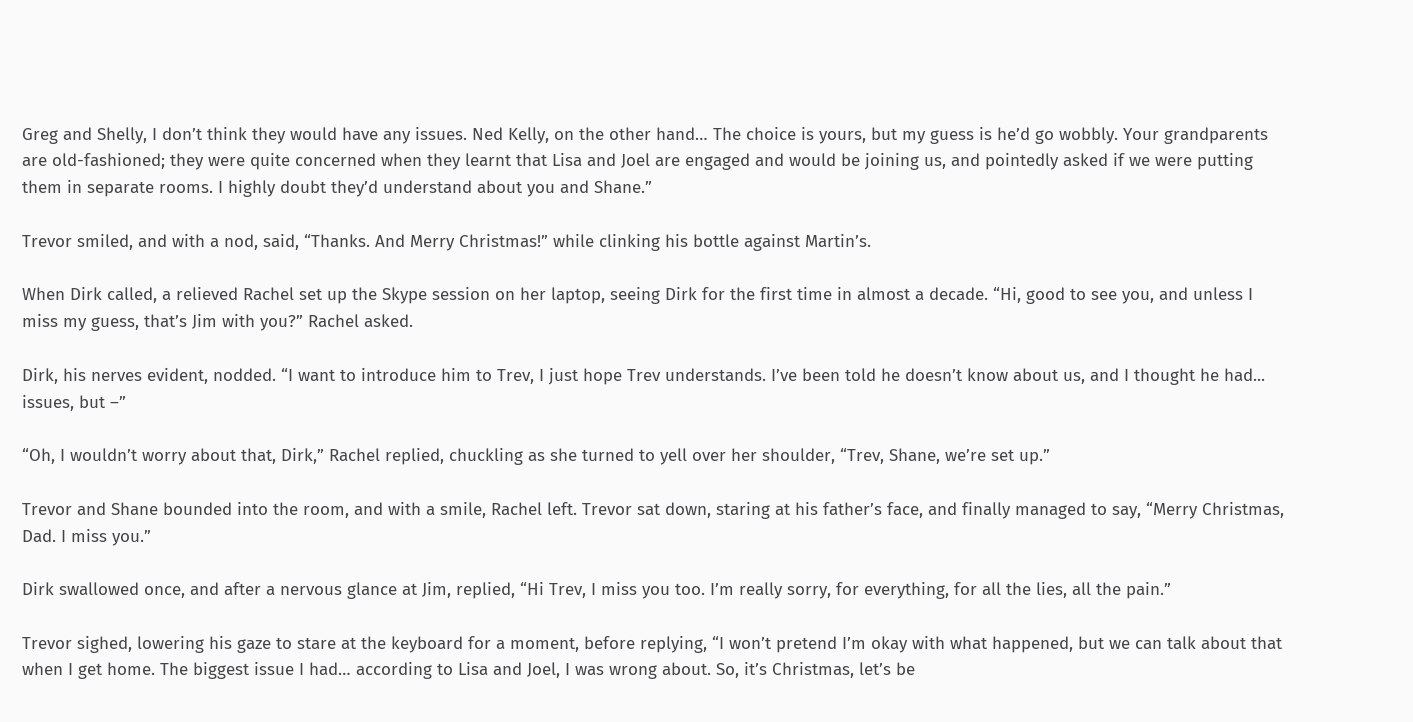Greg and Shelly, I don’t think they would have any issues. Ned Kelly, on the other hand… The choice is yours, but my guess is he’d go wobbly. Your grandparents are old-fashioned; they were quite concerned when they learnt that Lisa and Joel are engaged and would be joining us, and pointedly asked if we were putting them in separate rooms. I highly doubt they’d understand about you and Shane.”

Trevor smiled, and with a nod, said, “Thanks. And Merry Christmas!” while clinking his bottle against Martin’s.

When Dirk called, a relieved Rachel set up the Skype session on her laptop, seeing Dirk for the first time in almost a decade. “Hi, good to see you, and unless I miss my guess, that’s Jim with you?” Rachel asked.

Dirk, his nerves evident, nodded. “I want to introduce him to Trev, I just hope Trev understands. I’ve been told he doesn’t know about us, and I thought he had... issues, but –”

“Oh, I wouldn’t worry about that, Dirk,” Rachel replied, chuckling as she turned to yell over her shoulder, “Trev, Shane, we’re set up.”

Trevor and Shane bounded into the room, and with a smile, Rachel left. Trevor sat down, staring at his father’s face, and finally managed to say, “Merry Christmas, Dad. I miss you.”

Dirk swallowed once, and after a nervous glance at Jim, replied, “Hi Trev, I miss you too. I’m really sorry, for everything, for all the lies, all the pain.”

Trevor sighed, lowering his gaze to stare at the keyboard for a moment, before replying, “I won’t pretend I’m okay with what happened, but we can talk about that when I get home. The biggest issue I had… according to Lisa and Joel, I was wrong about. So, it’s Christmas, let’s be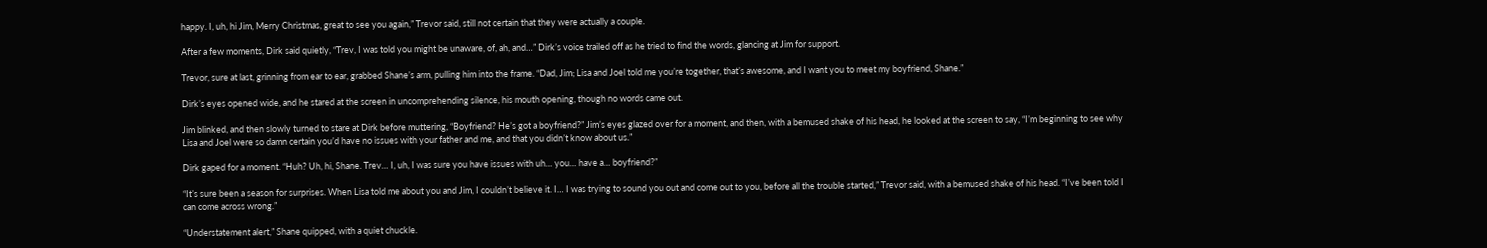happy. I, uh, hi Jim, Merry Christmas, great to see you again,” Trevor said, still not certain that they were actually a couple.

After a few moments, Dirk said quietly, “Trev, I was told you might be unaware, of, ah, and…” Dirk’s voice trailed off as he tried to find the words, glancing at Jim for support.

Trevor, sure at last, grinning from ear to ear, grabbed Shane’s arm, pulling him into the frame. “Dad, Jim; Lisa and Joel told me you’re together, that’s awesome, and I want you to meet my boyfriend, Shane.”

Dirk’s eyes opened wide, and he stared at the screen in uncomprehending silence, his mouth opening, though no words came out.

Jim blinked, and then slowly turned to stare at Dirk before muttering, “Boyfriend? He’s got a boyfriend?” Jim’s eyes glazed over for a moment, and then, with a bemused shake of his head, he looked at the screen to say, “I’m beginning to see why Lisa and Joel were so damn certain you’d have no issues with your father and me, and that you didn’t know about us.”

Dirk gaped for a moment. “Huh? Uh, hi, Shane. Trev… I, uh, I was sure you have issues with uh… you… have a… boyfriend?”

“It’s sure been a season for surprises. When Lisa told me about you and Jim, I couldn’t believe it. I… I was trying to sound you out and come out to you, before all the trouble started,” Trevor said, with a bemused shake of his head. “I’ve been told I can come across wrong.”

“Understatement alert,” Shane quipped, with a quiet chuckle.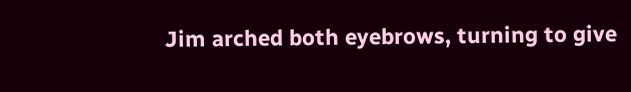Jim arched both eyebrows, turning to give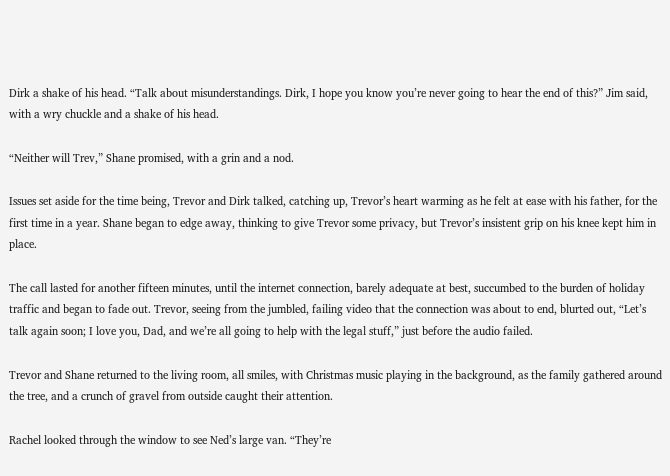Dirk a shake of his head. “Talk about misunderstandings. Dirk, I hope you know you’re never going to hear the end of this?” Jim said, with a wry chuckle and a shake of his head.

“Neither will Trev,” Shane promised, with a grin and a nod.

Issues set aside for the time being, Trevor and Dirk talked, catching up, Trevor’s heart warming as he felt at ease with his father, for the first time in a year. Shane began to edge away, thinking to give Trevor some privacy, but Trevor’s insistent grip on his knee kept him in place.

The call lasted for another fifteen minutes, until the internet connection, barely adequate at best, succumbed to the burden of holiday traffic and began to fade out. Trevor, seeing from the jumbled, failing video that the connection was about to end, blurted out, “Let’s talk again soon; I love you, Dad, and we’re all going to help with the legal stuff,” just before the audio failed.

Trevor and Shane returned to the living room, all smiles, with Christmas music playing in the background, as the family gathered around the tree, and a crunch of gravel from outside caught their attention.

Rachel looked through the window to see Ned’s large van. “They’re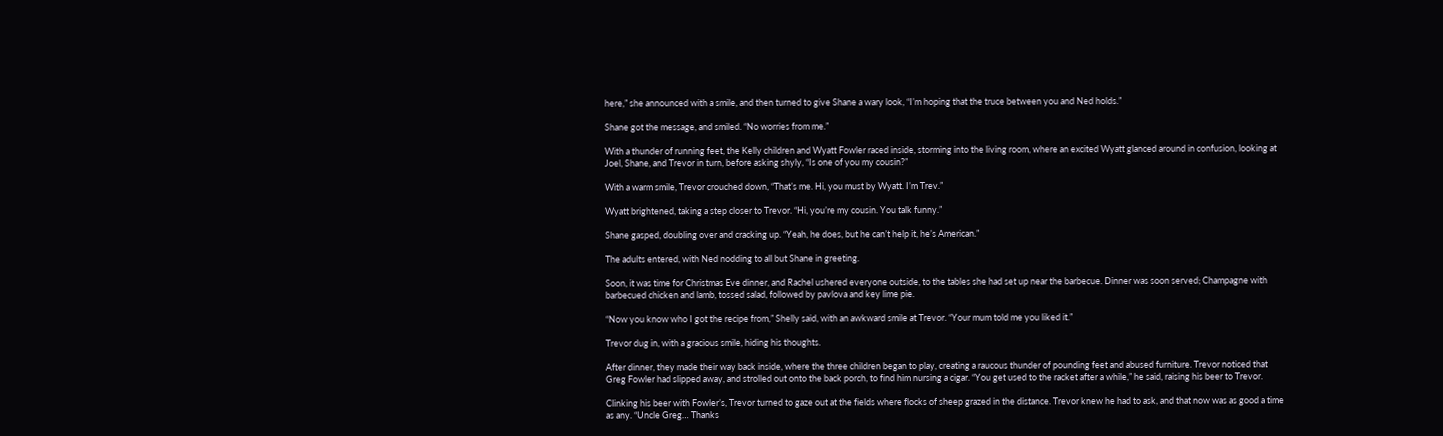here,” she announced with a smile, and then turned to give Shane a wary look, “I’m hoping that the truce between you and Ned holds.”

Shane got the message, and smiled. “No worries from me.”

With a thunder of running feet, the Kelly children and Wyatt Fowler raced inside, storming into the living room, where an excited Wyatt glanced around in confusion, looking at Joel, Shane, and Trevor in turn, before asking shyly, “Is one of you my cousin?”

With a warm smile, Trevor crouched down, “That’s me. Hi, you must by Wyatt. I’m Trev.”

Wyatt brightened, taking a step closer to Trevor. “Hi, you’re my cousin. You talk funny.”

Shane gasped, doubling over and cracking up. “Yeah, he does, but he can’t help it, he’s American.”

The adults entered, with Ned nodding to all but Shane in greeting.

Soon, it was time for Christmas Eve dinner, and Rachel ushered everyone outside, to the tables she had set up near the barbecue. Dinner was soon served; Champagne with barbecued chicken and lamb, tossed salad, followed by pavlova and key lime pie.

“Now you know who I got the recipe from,” Shelly said, with an awkward smile at Trevor. “Your mum told me you liked it.”

Trevor dug in, with a gracious smile, hiding his thoughts.

After dinner, they made their way back inside, where the three children began to play, creating a raucous thunder of pounding feet and abused furniture. Trevor noticed that Greg Fowler had slipped away, and strolled out onto the back porch, to find him nursing a cigar. “You get used to the racket after a while,” he said, raising his beer to Trevor.

Clinking his beer with Fowler’s, Trevor turned to gaze out at the fields where flocks of sheep grazed in the distance. Trevor knew he had to ask, and that now was as good a time as any. “Uncle Greg… Thanks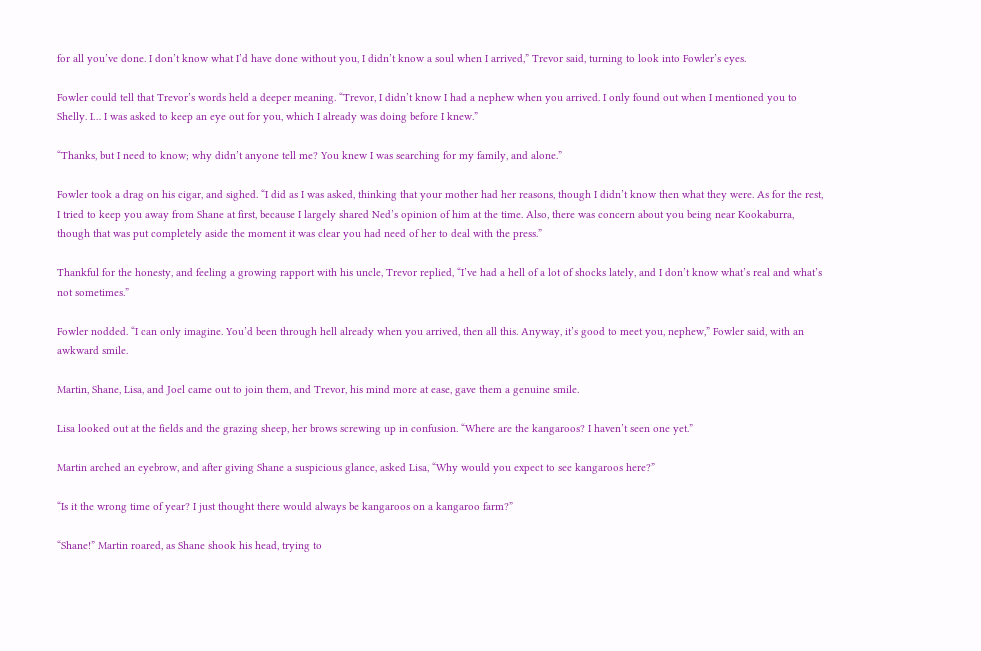for all you’ve done. I don’t know what I’d have done without you, I didn’t know a soul when I arrived,” Trevor said, turning to look into Fowler’s eyes.

Fowler could tell that Trevor’s words held a deeper meaning. “Trevor, I didn’t know I had a nephew when you arrived. I only found out when I mentioned you to Shelly. I… I was asked to keep an eye out for you, which I already was doing before I knew.”

“Thanks, but I need to know; why didn’t anyone tell me? You knew I was searching for my family, and alone.”

Fowler took a drag on his cigar, and sighed. “I did as I was asked, thinking that your mother had her reasons, though I didn’t know then what they were. As for the rest, I tried to keep you away from Shane at first, because I largely shared Ned’s opinion of him at the time. Also, there was concern about you being near Kookaburra, though that was put completely aside the moment it was clear you had need of her to deal with the press.”

Thankful for the honesty, and feeling a growing rapport with his uncle, Trevor replied, “I’ve had a hell of a lot of shocks lately, and I don’t know what’s real and what’s not sometimes.”

Fowler nodded. “I can only imagine. You’d been through hell already when you arrived, then all this. Anyway, it’s good to meet you, nephew,” Fowler said, with an awkward smile.

Martin, Shane, Lisa, and Joel came out to join them, and Trevor, his mind more at ease, gave them a genuine smile.

Lisa looked out at the fields and the grazing sheep, her brows screwing up in confusion. “Where are the kangaroos? I haven’t seen one yet.”

Martin arched an eyebrow, and after giving Shane a suspicious glance, asked Lisa, “Why would you expect to see kangaroos here?”

“Is it the wrong time of year? I just thought there would always be kangaroos on a kangaroo farm?”

“Shane!” Martin roared, as Shane shook his head, trying to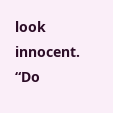look innocent. “Do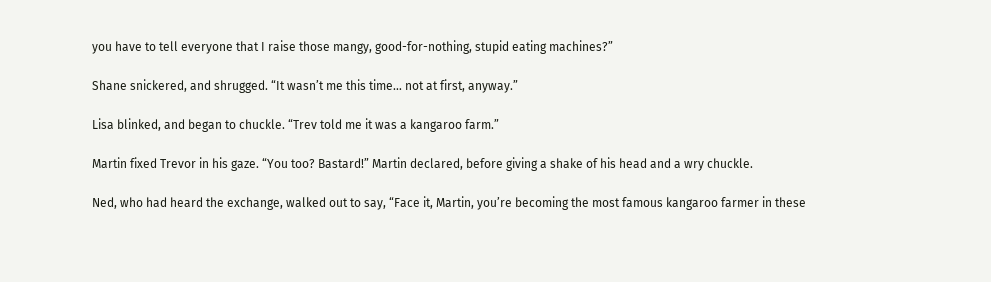you have to tell everyone that I raise those mangy, good-for-nothing, stupid eating machines?”

Shane snickered, and shrugged. “It wasn’t me this time… not at first, anyway.”

Lisa blinked, and began to chuckle. “Trev told me it was a kangaroo farm.”

Martin fixed Trevor in his gaze. “You too? Bastard!” Martin declared, before giving a shake of his head and a wry chuckle.

Ned, who had heard the exchange, walked out to say, “Face it, Martin, you’re becoming the most famous kangaroo farmer in these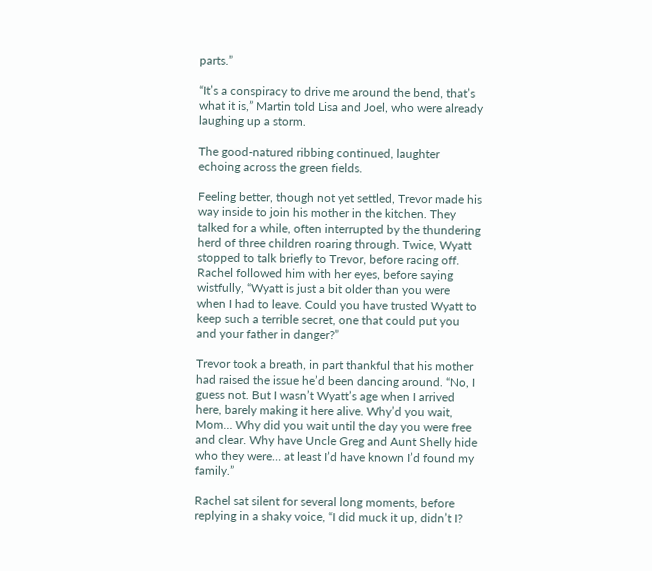parts.”

“It’s a conspiracy to drive me around the bend, that’s what it is,” Martin told Lisa and Joel, who were already laughing up a storm.

The good-natured ribbing continued, laughter echoing across the green fields.

Feeling better, though not yet settled, Trevor made his way inside to join his mother in the kitchen. They talked for a while, often interrupted by the thundering herd of three children roaring through. Twice, Wyatt stopped to talk briefly to Trevor, before racing off. Rachel followed him with her eyes, before saying wistfully, “Wyatt is just a bit older than you were when I had to leave. Could you have trusted Wyatt to keep such a terrible secret, one that could put you and your father in danger?”

Trevor took a breath, in part thankful that his mother had raised the issue he’d been dancing around. “No, I guess not. But I wasn’t Wyatt’s age when I arrived here, barely making it here alive. Why’d you wait, Mom… Why did you wait until the day you were free and clear. Why have Uncle Greg and Aunt Shelly hide who they were… at least I’d have known I’d found my family.”

Rachel sat silent for several long moments, before replying in a shaky voice, “I did muck it up, didn’t I?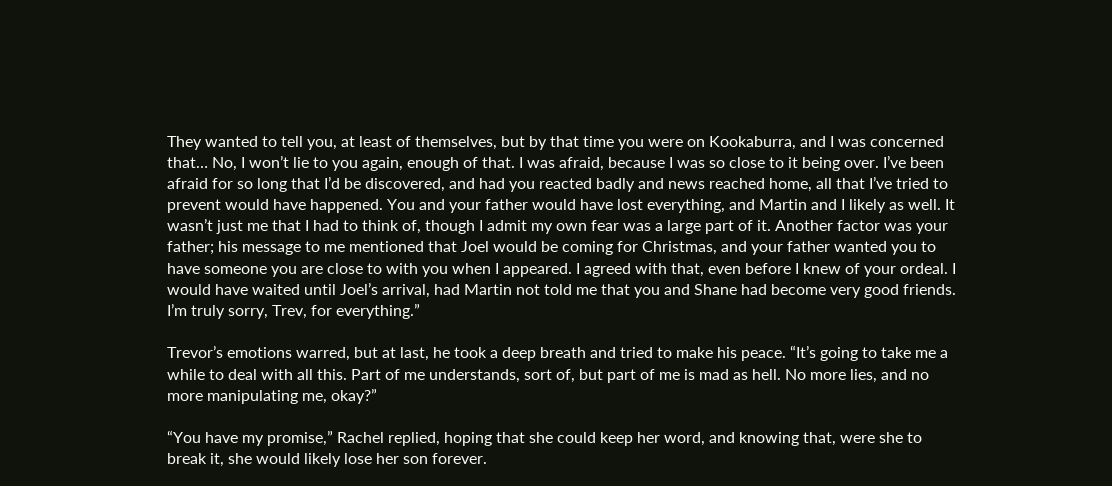They wanted to tell you, at least of themselves, but by that time you were on Kookaburra, and I was concerned that… No, I won’t lie to you again, enough of that. I was afraid, because I was so close to it being over. I’ve been afraid for so long that I’d be discovered, and had you reacted badly and news reached home, all that I’ve tried to prevent would have happened. You and your father would have lost everything, and Martin and I likely as well. It wasn’t just me that I had to think of, though I admit my own fear was a large part of it. Another factor was your father; his message to me mentioned that Joel would be coming for Christmas, and your father wanted you to have someone you are close to with you when I appeared. I agreed with that, even before I knew of your ordeal. I would have waited until Joel’s arrival, had Martin not told me that you and Shane had become very good friends. I’m truly sorry, Trev, for everything.”

Trevor’s emotions warred, but at last, he took a deep breath and tried to make his peace. “It’s going to take me a while to deal with all this. Part of me understands, sort of, but part of me is mad as hell. No more lies, and no more manipulating me, okay?”

“You have my promise,” Rachel replied, hoping that she could keep her word, and knowing that, were she to break it, she would likely lose her son forever.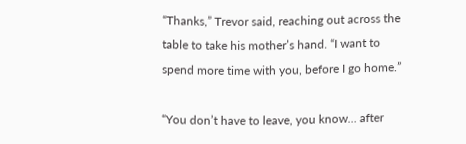“Thanks,” Trevor said, reaching out across the table to take his mother’s hand. “I want to spend more time with you, before I go home.”

“You don’t have to leave, you know… after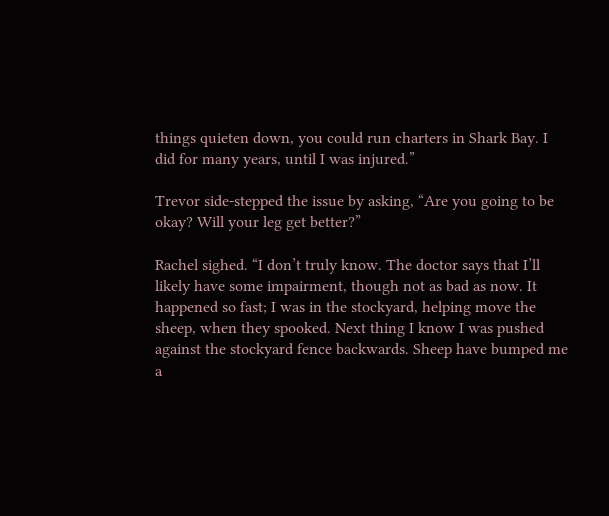things quieten down, you could run charters in Shark Bay. I did for many years, until I was injured.”

Trevor side-stepped the issue by asking, “Are you going to be okay? Will your leg get better?”

Rachel sighed. “I don’t truly know. The doctor says that I’ll likely have some impairment, though not as bad as now. It happened so fast; I was in the stockyard, helping move the sheep, when they spooked. Next thing I know I was pushed against the stockyard fence backwards. Sheep have bumped me a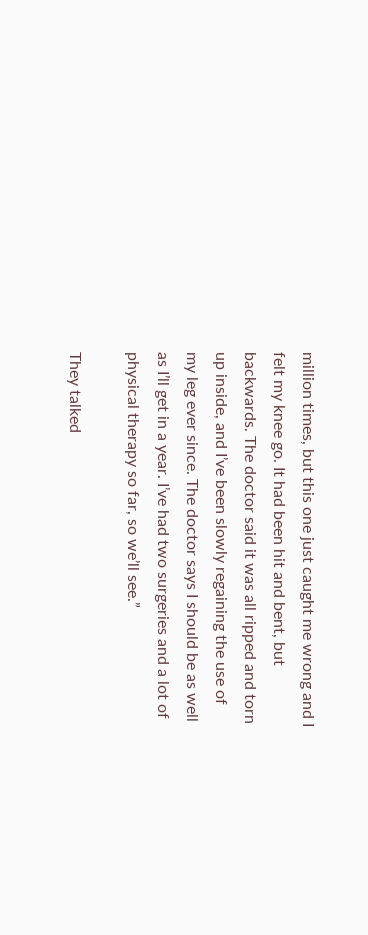million times, but this one just caught me wrong and I felt my knee go. It had been hit and bent, but backwards. The doctor said it was all ripped and torn up inside, and I’ve been slowly regaining the use of my leg ever since. The doctor says I should be as well as I’ll get in a year. I’ve had two surgeries and a lot of physical therapy so far, so we’ll see.”

They talked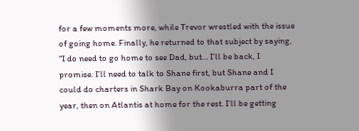for a few moments more, while Trevor wrestled with the issue of going home. Finally, he returned to that subject by saying, “I do need to go home to see Dad, but… I’ll be back, I promise. I’ll need to talk to Shane first, but Shane and I could do charters in Shark Bay on Kookaburra part of the year, then on Atlantis at home for the rest. I’ll be getting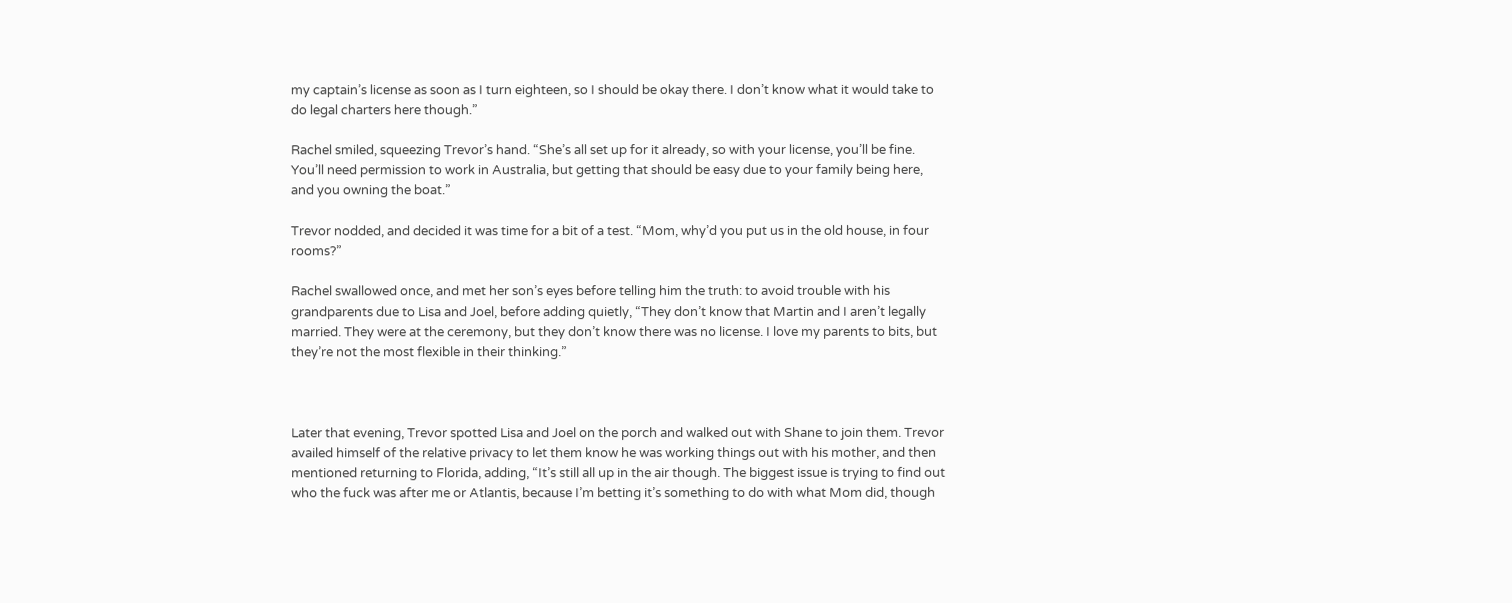my captain’s license as soon as I turn eighteen, so I should be okay there. I don’t know what it would take to do legal charters here though.”

Rachel smiled, squeezing Trevor’s hand. “She’s all set up for it already, so with your license, you’ll be fine. You’ll need permission to work in Australia, but getting that should be easy due to your family being here, and you owning the boat.”

Trevor nodded, and decided it was time for a bit of a test. “Mom, why’d you put us in the old house, in four rooms?”

Rachel swallowed once, and met her son’s eyes before telling him the truth: to avoid trouble with his grandparents due to Lisa and Joel, before adding quietly, “They don’t know that Martin and I aren’t legally married. They were at the ceremony, but they don’t know there was no license. I love my parents to bits, but they’re not the most flexible in their thinking.”



Later that evening, Trevor spotted Lisa and Joel on the porch and walked out with Shane to join them. Trevor availed himself of the relative privacy to let them know he was working things out with his mother, and then mentioned returning to Florida, adding, “It’s still all up in the air though. The biggest issue is trying to find out who the fuck was after me or Atlantis, because I’m betting it’s something to do with what Mom did, though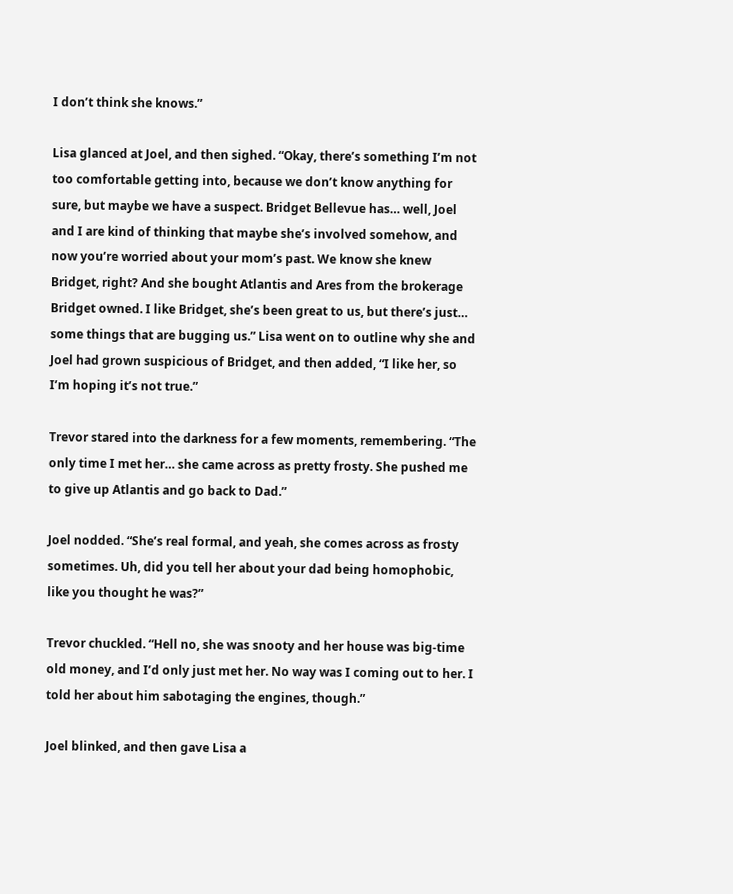I don’t think she knows.”

Lisa glanced at Joel, and then sighed. “Okay, there’s something I’m not too comfortable getting into, because we don’t know anything for sure, but maybe we have a suspect. Bridget Bellevue has… well, Joel and I are kind of thinking that maybe she’s involved somehow, and now you’re worried about your mom’s past. We know she knew Bridget, right? And she bought Atlantis and Ares from the brokerage Bridget owned. I like Bridget, she’s been great to us, but there’s just… some things that are bugging us.” Lisa went on to outline why she and Joel had grown suspicious of Bridget, and then added, “I like her, so I’m hoping it’s not true.”

Trevor stared into the darkness for a few moments, remembering. “The only time I met her… she came across as pretty frosty. She pushed me to give up Atlantis and go back to Dad.”

Joel nodded. “She’s real formal, and yeah, she comes across as frosty sometimes. Uh, did you tell her about your dad being homophobic, like you thought he was?”

Trevor chuckled. “Hell no, she was snooty and her house was big-time old money, and I’d only just met her. No way was I coming out to her. I told her about him sabotaging the engines, though.”

Joel blinked, and then gave Lisa a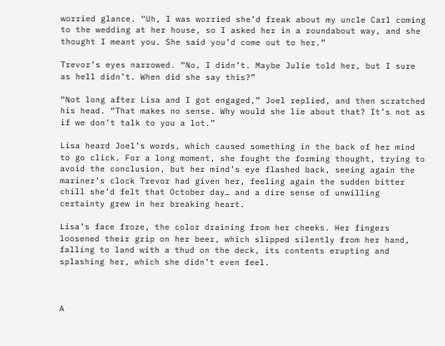worried glance. “Uh, I was worried she’d freak about my uncle Carl coming to the wedding at her house, so I asked her in a roundabout way, and she thought I meant you. She said you’d come out to her.”

Trevor’s eyes narrowed. “No, I didn’t. Maybe Julie told her, but I sure as hell didn’t. When did she say this?”

“Not long after Lisa and I got engaged,” Joel replied, and then scratched his head. “That makes no sense. Why would she lie about that? It’s not as if we don’t talk to you a lot.”

Lisa heard Joel’s words, which caused something in the back of her mind to go click. For a long moment, she fought the forming thought, trying to avoid the conclusion, but her mind’s eye flashed back, seeing again the mariner’s clock Trevor had given her, feeling again the sudden bitter chill she’d felt that October day… and a dire sense of unwilling certainty grew in her breaking heart.

Lisa’s face froze, the color draining from her cheeks. Her fingers loosened their grip on her beer, which slipped silently from her hand, falling to land with a thud on the deck, its contents erupting and splashing her, which she didn’t even feel.



A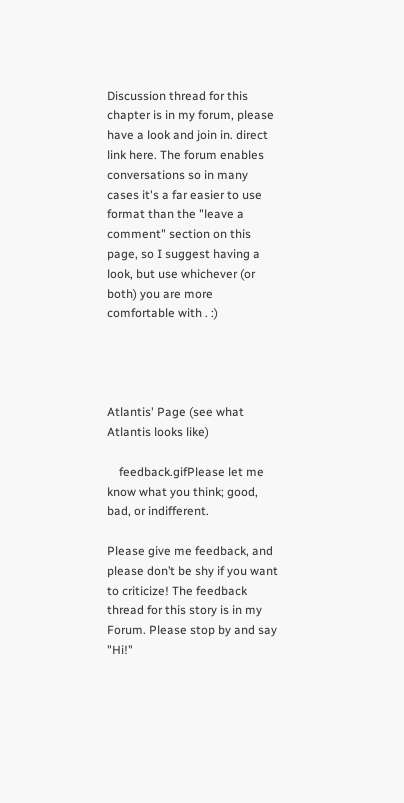Discussion thread for this chapter is in my forum, please have a look and join in. direct link here. The forum enables conversations so in many cases it's a far easier to use format than the "leave a comment" section on this page, so I suggest having a look, but use whichever (or both) you are more comfortable with . :)




Atlantis' Page (see what Atlantis looks like)

    feedback.gifPlease let me know what you think; good, bad, or indifferent.

Please give me feedback, and please don’t be shy if you want to criticize! The feedback thread for this story is in my Forum. Please stop by and say "Hi!"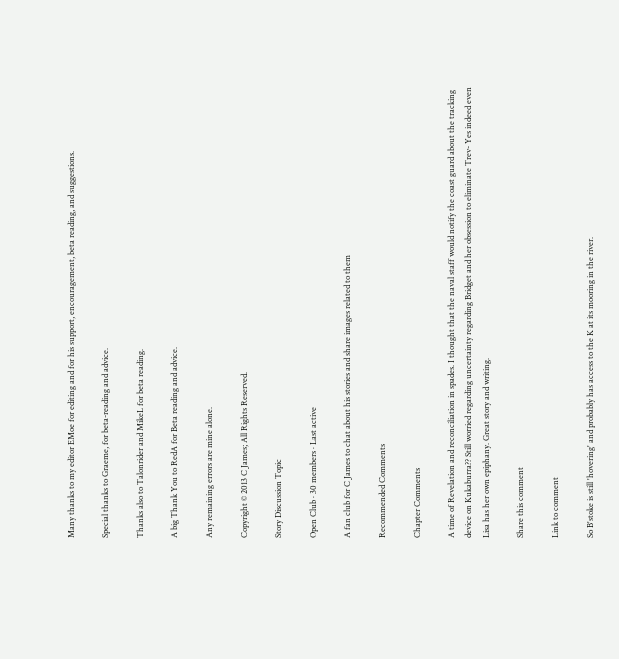Many thanks to my editor EMoe for editing and for his support, encouragement, beta reading, and suggestions.

Special thanks to Graeme, for beta-reading and advice.

Thanks also to Talonrider and MikeL for beta reading.

A big Thank You to RedA for Beta reading and advice.

Any remaining errors are mine alone.

Copyright © 2013 C James; All Rights Reserved.

Story Discussion Topic

Open Club · 30 members · Last active

A fan club for C James to chat about his stories and share images related to them

Recommended Comments

Chapter Comments

A time of Revelation and reconciliation in spades. I thought that the naval staff would notify the coast guard about the tracking device on Kukaburra?? Still worried regarding uncertainty regarding Bridget and her obsession to eliminate Trev- Yes indeed even Lisa has her own epiphany. Great story and writing.

Share this comment

Link to comment

So B'stoke is still 'hovering' and probably has access to the K at its mooring in the river.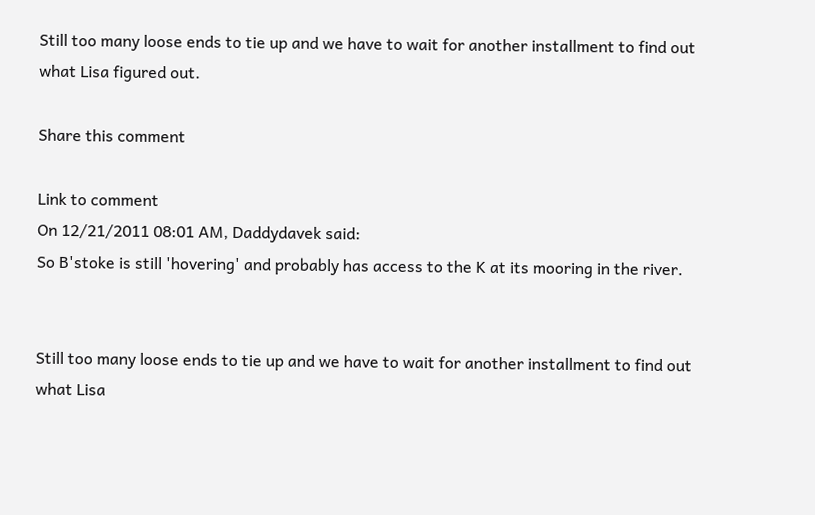Still too many loose ends to tie up and we have to wait for another installment to find out what Lisa figured out.

Share this comment

Link to comment
On 12/21/2011 08:01 AM, Daddydavek said:
So B'stoke is still 'hovering' and probably has access to the K at its mooring in the river.


Still too many loose ends to tie up and we have to wait for another installment to find out what Lisa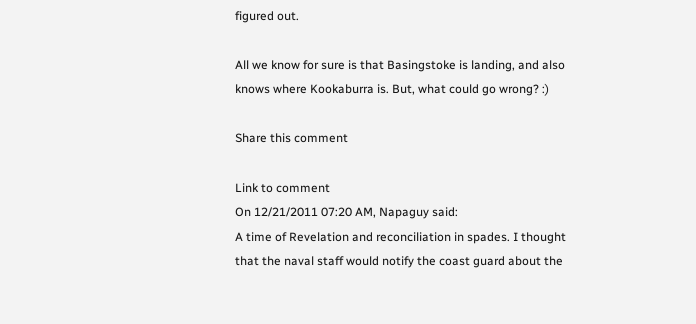figured out.

All we know for sure is that Basingstoke is landing, and also knows where Kookaburra is. But, what could go wrong? :)

Share this comment

Link to comment
On 12/21/2011 07:20 AM, Napaguy said:
A time of Revelation and reconciliation in spades. I thought that the naval staff would notify the coast guard about the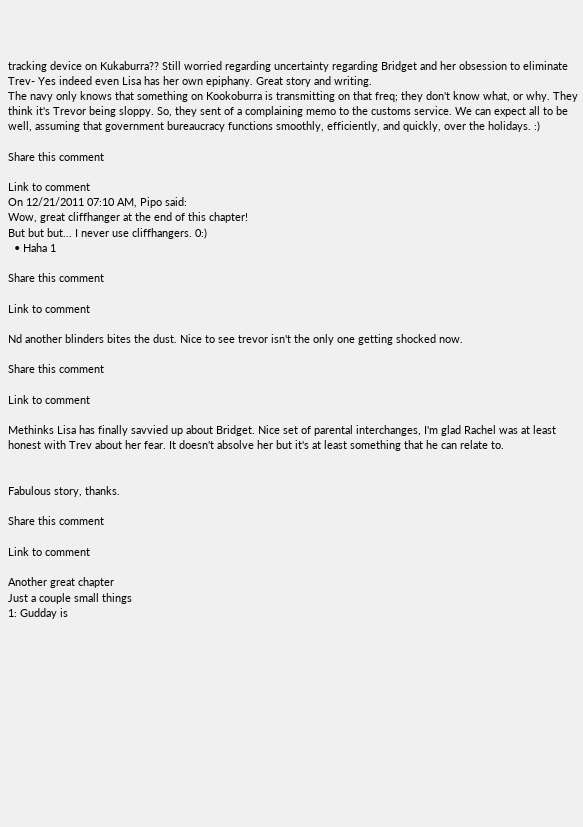tracking device on Kukaburra?? Still worried regarding uncertainty regarding Bridget and her obsession to eliminate Trev- Yes indeed even Lisa has her own epiphany. Great story and writing.
The navy only knows that something on Kookoburra is transmitting on that freq; they don't know what, or why. They think it's Trevor being sloppy. So, they sent of a complaining memo to the customs service. We can expect all to be well, assuming that government bureaucracy functions smoothly, efficiently, and quickly, over the holidays. :)

Share this comment

Link to comment
On 12/21/2011 07:10 AM, Pipo said:
Wow, great cliffhanger at the end of this chapter!
But but but... I never use cliffhangers. 0:)
  • Haha 1

Share this comment

Link to comment

Nd another blinders bites the dust. Nice to see trevor isn't the only one getting shocked now.

Share this comment

Link to comment

Methinks Lisa has finally savvied up about Bridget. Nice set of parental interchanges, I'm glad Rachel was at least honest with Trev about her fear. It doesn't absolve her but it's at least something that he can relate to.


Fabulous story, thanks.

Share this comment

Link to comment

Another great chapter
Just a couple small things
1: Gudday is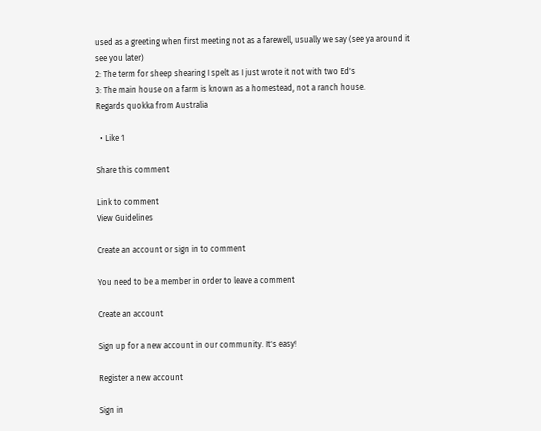used as a greeting when first meeting not as a farewell, usually we say (see ya around it see you later)
2: The term for sheep shearing I spelt as I just wrote it not with two Ed's
3: The main house on a farm is known as a homestead, not a ranch house.
Regards quokka from Australia

  • Like 1

Share this comment

Link to comment
View Guidelines

Create an account or sign in to comment

You need to be a member in order to leave a comment

Create an account

Sign up for a new account in our community. It's easy!

Register a new account

Sign in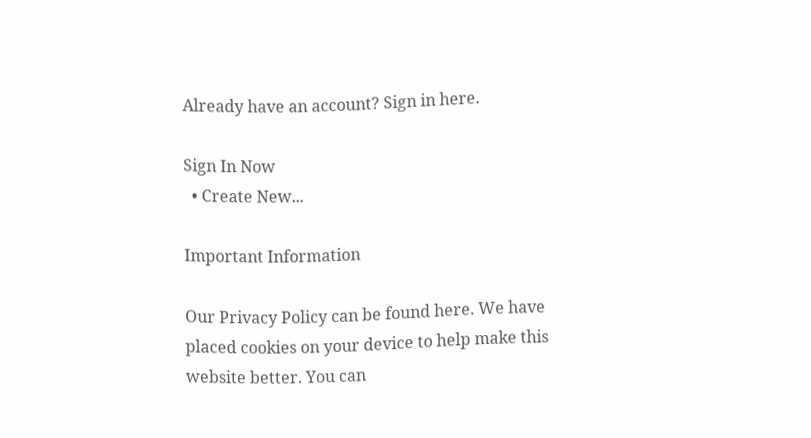Already have an account? Sign in here.

Sign In Now
  • Create New...

Important Information

Our Privacy Policy can be found here. We have placed cookies on your device to help make this website better. You can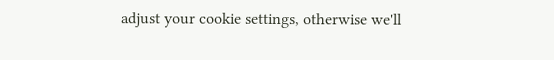adjust your cookie settings, otherwise we'll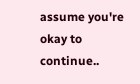assume you're okay to continue..